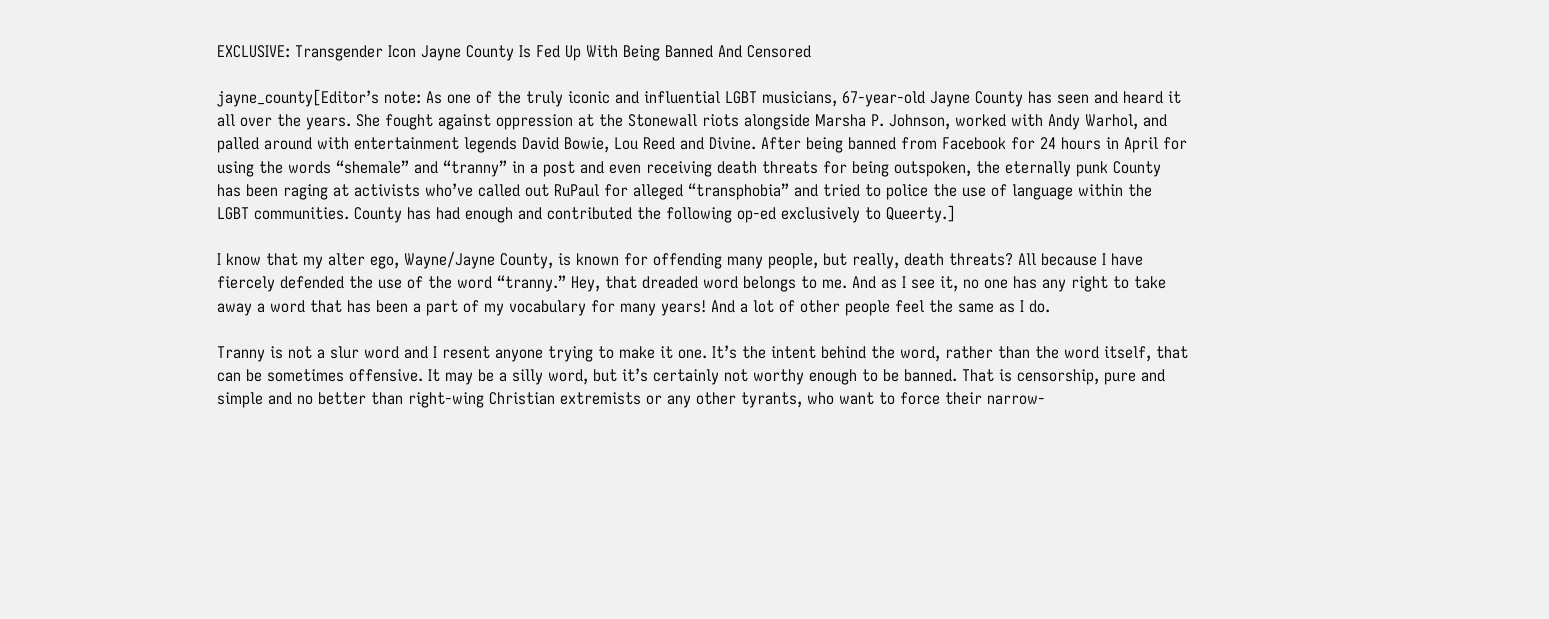EXCLUSIVE: Transgender Icon Jayne County Is Fed Up With Being Banned And Censored

jayne_county[Editor’s note: As one of the truly iconic and influential LGBT musicians, 67-year-old Jayne County has seen and heard it all over the years. She fought against oppression at the Stonewall riots alongside Marsha P. Johnson, worked with Andy Warhol, and palled around with entertainment legends David Bowie, Lou Reed and Divine. After being banned from Facebook for 24 hours in April for using the words “shemale” and “tranny” in a post and even receiving death threats for being outspoken, the eternally punk County has been raging at activists who’ve called out RuPaul for alleged “transphobia” and tried to police the use of language within the LGBT communities. County has had enough and contributed the following op-ed exclusively to Queerty.]

I know that my alter ego, Wayne/Jayne County, is known for offending many people, but really, death threats? All because I have fiercely defended the use of the word “tranny.” Hey, that dreaded word belongs to me. And as I see it, no one has any right to take away a word that has been a part of my vocabulary for many years! And a lot of other people feel the same as I do.

Tranny is not a slur word and I resent anyone trying to make it one. It’s the intent behind the word, rather than the word itself, that can be sometimes offensive. It may be a silly word, but it’s certainly not worthy enough to be banned. That is censorship, pure and simple and no better than right-wing Christian extremists or any other tyrants, who want to force their narrow-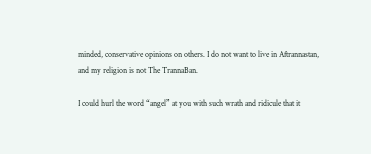minded, conservative opinions on others. I do not want to live in Aftrannastan, and my religion is not The TrannaBan.

I could hurl the word “angel” at you with such wrath and ridicule that it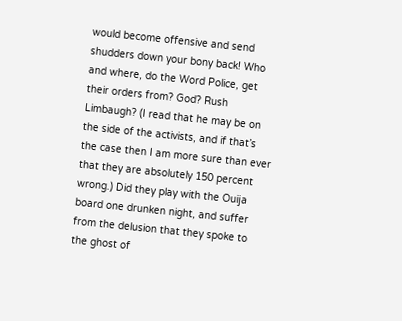would become offensive and send shudders down your bony back! Who and where, do the Word Police, get their orders from? God? Rush Limbaugh? (I read that he may be on the side of the activists, and if that’s the case then I am more sure than ever that they are absolutely 150 percent wrong.) Did they play with the Ouija board one drunken night, and suffer from the delusion that they spoke to the ghost of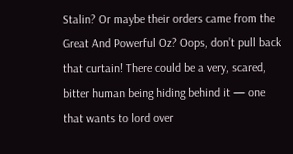Stalin? Or maybe their orders came from the Great And Powerful Oz? Oops, don’t pull back that curtain! There could be a very, scared, bitter human being hiding behind it — one that wants to lord over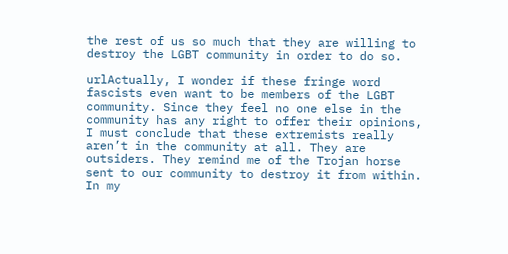the rest of us so much that they are willing to destroy the LGBT community in order to do so.

urlActually, I wonder if these fringe word fascists even want to be members of the LGBT community. Since they feel no one else in the community has any right to offer their opinions, I must conclude that these extremists really aren’t in the community at all. They are outsiders. They remind me of the Trojan horse sent to our community to destroy it from within. In my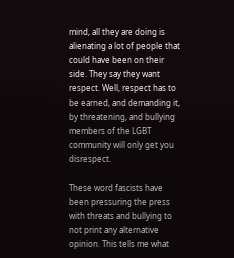mind, all they are doing is alienating a lot of people that could have been on their side. They say they want respect. Well, respect has to be earned, and demanding it, by threatening, and bullying members of the LGBT community will only get you disrespect.

These word fascists have been pressuring the press with threats and bullying to not print any alternative opinion. This tells me what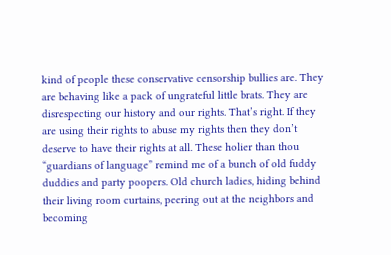kind of people these conservative censorship bullies are. They are behaving like a pack of ungrateful little brats. They are disrespecting our history and our rights. That’s right. If they are using their rights to abuse my rights then they don’t deserve to have their rights at all. These holier than thou “guardians of language” remind me of a bunch of old fuddy duddies and party poopers. Old church ladies, hiding behind their living room curtains, peering out at the neighbors and becoming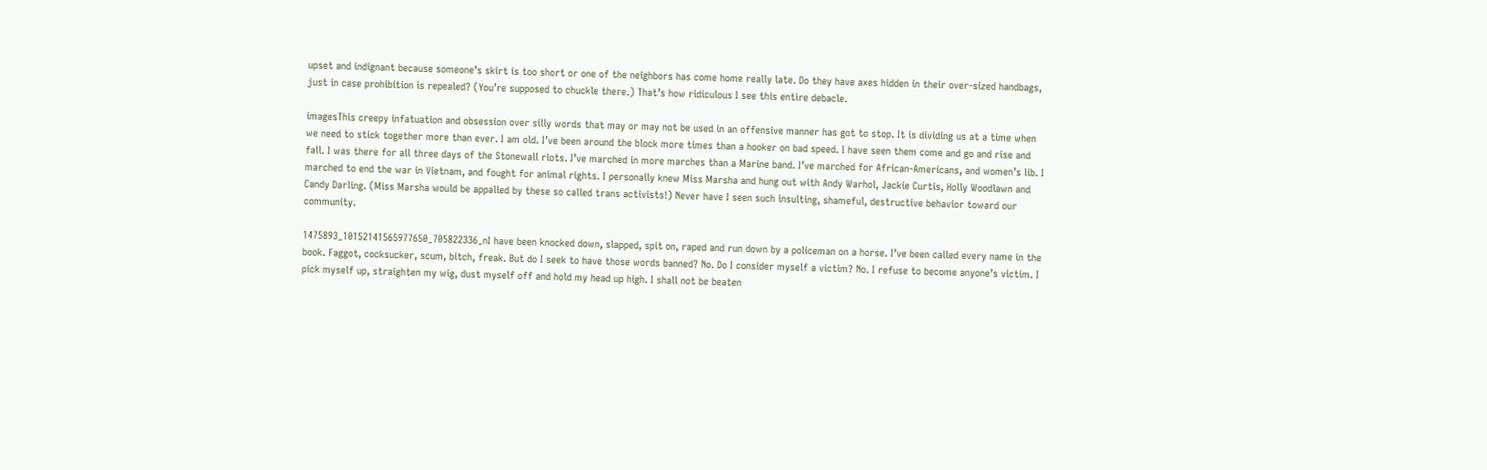upset and indignant because someone’s skirt is too short or one of the neighbors has come home really late. Do they have axes hidden in their over-sized handbags, just in case prohibition is repealed? (You’re supposed to chuckle there.) That’s how ridiculous I see this entire debacle.

imagesThis creepy infatuation and obsession over silly words that may or may not be used in an offensive manner has got to stop. It is dividing us at a time when we need to stick together more than ever. I am old. I’ve been around the block more times than a hooker on bad speed. I have seen them come and go and rise and fall. I was there for all three days of the Stonewall riots. I’ve marched in more marches than a Marine band. I’ve marched for African-Americans, and women’s lib. I marched to end the war in Vietnam, and fought for animal rights. I personally knew Miss Marsha and hung out with Andy Warhol, Jackie Curtis, Holly Woodlawn and Candy Darling. (Miss Marsha would be appalled by these so called trans activists!) Never have I seen such insulting, shameful, destructive behavior toward our community.

1475893_10152141565977650_705822336_nI have been knocked down, slapped, spit on, raped and run down by a policeman on a horse. I’ve been called every name in the book. Faggot, cocksucker, scum, bitch, freak. But do I seek to have those words banned? No. Do I consider myself a victim? No. I refuse to become anyone’s victim. I pick myself up, straighten my wig, dust myself off and hold my head up high. I shall not be beaten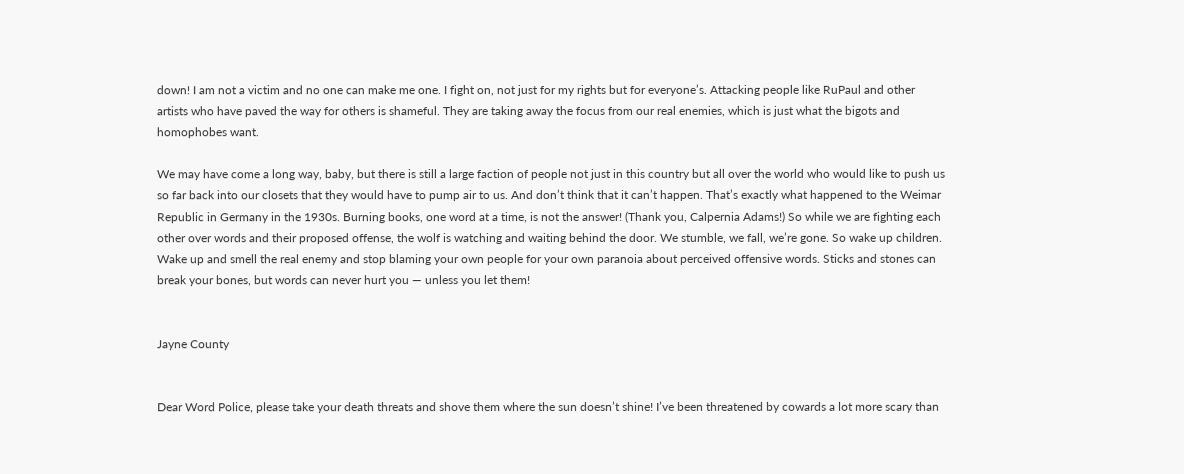down! I am not a victim and no one can make me one. I fight on, not just for my rights but for everyone’s. Attacking people like RuPaul and other artists who have paved the way for others is shameful. They are taking away the focus from our real enemies, which is just what the bigots and homophobes want.

We may have come a long way, baby, but there is still a large faction of people not just in this country but all over the world who would like to push us so far back into our closets that they would have to pump air to us. And don’t think that it can’t happen. That’s exactly what happened to the Weimar Republic in Germany in the 1930s. Burning books, one word at a time, is not the answer! (Thank you, Calpernia Adams!) So while we are fighting each other over words and their proposed offense, the wolf is watching and waiting behind the door. We stumble, we fall, we’re gone. So wake up children. Wake up and smell the real enemy and stop blaming your own people for your own paranoia about perceived offensive words. Sticks and stones can break your bones, but words can never hurt you — unless you let them!


Jayne County


Dear Word Police, please take your death threats and shove them where the sun doesn’t shine! I’ve been threatened by cowards a lot more scary than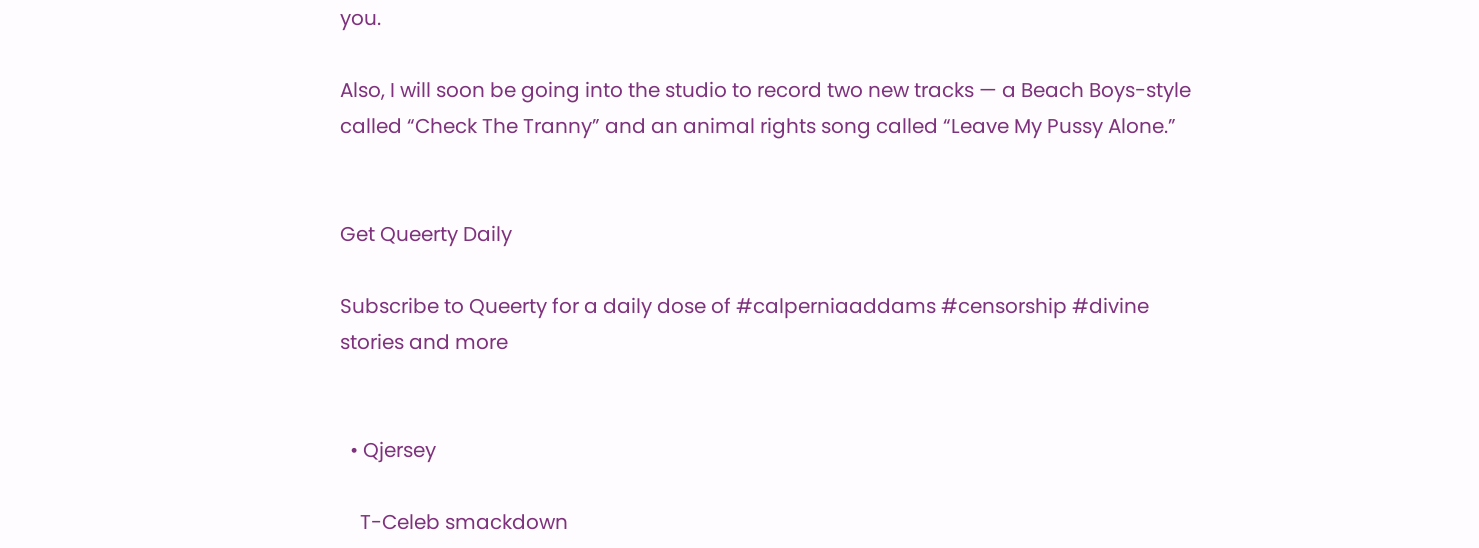you.

Also, I will soon be going into the studio to record two new tracks — a Beach Boys-style called “Check The Tranny” and an animal rights song called “Leave My Pussy Alone.”


Get Queerty Daily

Subscribe to Queerty for a daily dose of #calperniaaddams #censorship #divine stories and more


  • Qjersey

    T-Celeb smackdown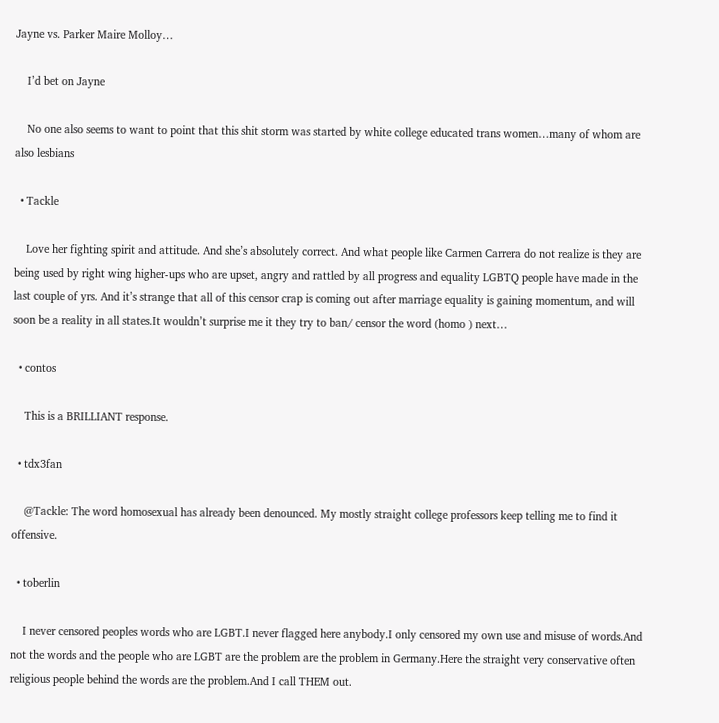Jayne vs. Parker Maire Molloy…

    I’d bet on Jayne

    No one also seems to want to point that this shit storm was started by white college educated trans women…many of whom are also lesbians

  • Tackle

    Love her fighting spirit and attitude. And she’s absolutely correct. And what people like Carmen Carrera do not realize is they are being used by right wing higher-ups who are upset, angry and rattled by all progress and equality LGBTQ people have made in the last couple of yrs. And it’s strange that all of this censor crap is coming out after marriage equality is gaining momentum, and will soon be a reality in all states.It wouldn’t surprise me it they try to ban/ censor the word (homo ) next…

  • contos

    This is a BRILLIANT response.

  • tdx3fan

    @Tackle: The word homosexual has already been denounced. My mostly straight college professors keep telling me to find it offensive.

  • toberlin

    I never censored peoples words who are LGBT.I never flagged here anybody.I only censored my own use and misuse of words.And not the words and the people who are LGBT are the problem are the problem in Germany.Here the straight very conservative often religious people behind the words are the problem.And I call THEM out.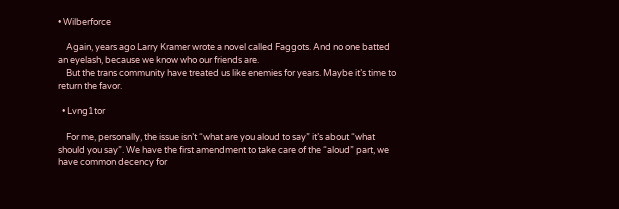• Wilberforce

    Again, years ago Larry Kramer wrote a novel called Faggots. And no one batted an eyelash, because we know who our friends are.
    But the trans community have treated us like enemies for years. Maybe it’s time to return the favor.

  • Lvng1tor

    For me, personally, the issue isn’t “what are you aloud to say” it’s about “what should you say”. We have the first amendment to take care of the “aloud” part, we have common decency for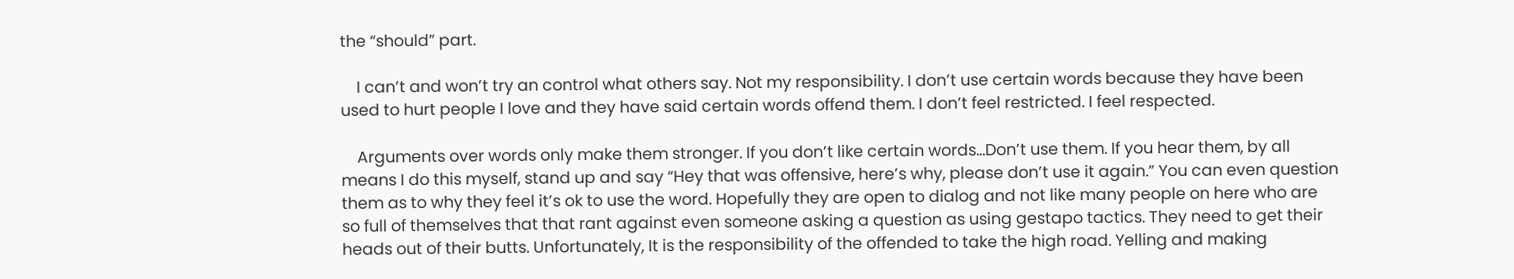the “should” part.

    I can’t and won’t try an control what others say. Not my responsibility. I don’t use certain words because they have been used to hurt people I love and they have said certain words offend them. I don’t feel restricted. I feel respected.

    Arguments over words only make them stronger. If you don’t like certain words…Don’t use them. If you hear them, by all means I do this myself, stand up and say “Hey that was offensive, here’s why, please don’t use it again.” You can even question them as to why they feel it’s ok to use the word. Hopefully they are open to dialog and not like many people on here who are so full of themselves that that rant against even someone asking a question as using gestapo tactics. They need to get their heads out of their butts. Unfortunately, It is the responsibility of the offended to take the high road. Yelling and making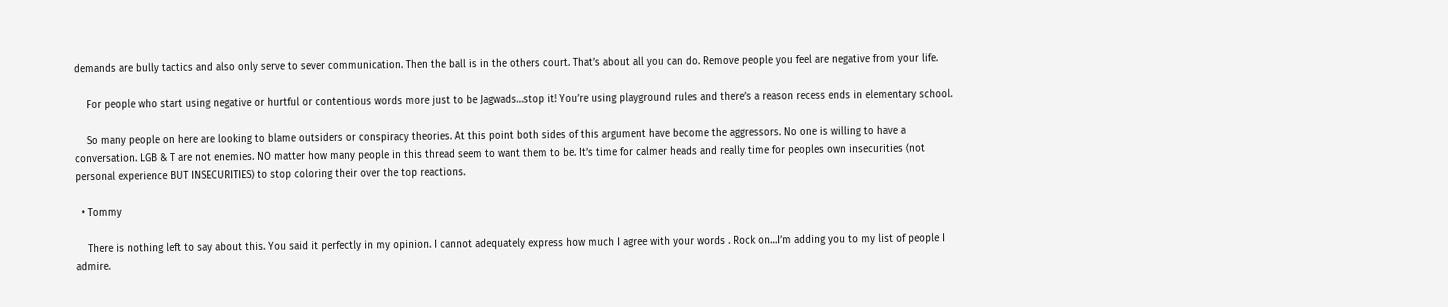demands are bully tactics and also only serve to sever communication. Then the ball is in the others court. That’s about all you can do. Remove people you feel are negative from your life.

    For people who start using negative or hurtful or contentious words more just to be Jagwads…stop it! You’re using playground rules and there’s a reason recess ends in elementary school.

    So many people on here are looking to blame outsiders or conspiracy theories. At this point both sides of this argument have become the aggressors. No one is willing to have a conversation. LGB & T are not enemies. NO matter how many people in this thread seem to want them to be. It’s time for calmer heads and really time for peoples own insecurities (not personal experience BUT INSECURITIES) to stop coloring their over the top reactions.

  • Tommy

    There is nothing left to say about this. You said it perfectly in my opinion. I cannot adequately express how much I agree with your words . Rock on…I’m adding you to my list of people I admire.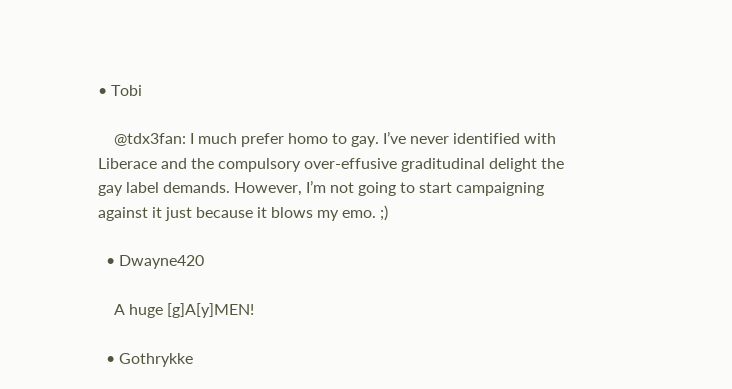• Tobi

    @tdx3fan: I much prefer homo to gay. I’ve never identified with Liberace and the compulsory over-effusive graditudinal delight the gay label demands. However, I’m not going to start campaigning against it just because it blows my emo. ;)

  • Dwayne420

    A huge [g]A[y]MEN!

  • Gothrykke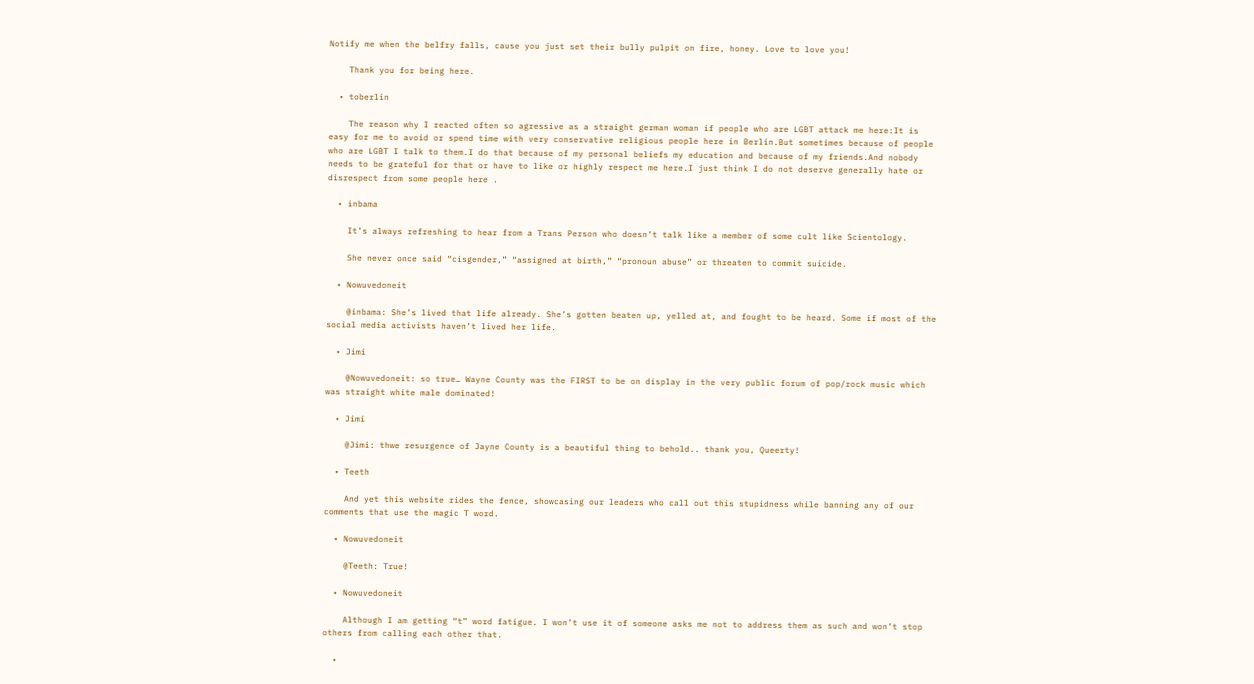Notify me when the belfry falls, cause you just set their bully pulpit on fire, honey. Love to love you!

    Thank you for being here.

  • toberlin

    The reason why I reacted often so agressive as a straight german woman if people who are LGBT attack me here:It is easy for me to avoid or spend time with very conservative religious people here in Berlin.But sometimes because of people who are LGBT I talk to them.I do that because of my personal beliefs my education and because of my friends.And nobody needs to be grateful for that or have to like or highly respect me here.I just think I do not deserve generally hate or disrespect from some people here .

  • inbama

    It’s always refreshing to hear from a Trans Person who doesn’t talk like a member of some cult like Scientology.

    She never once said “cisgender,” “assigned at birth,” “pronoun abuse” or threaten to commit suicide.

  • Nowuvedoneit

    @inbama: She’s lived that life already. She’s gotten beaten up, yelled at, and fought to be heard. Some if most of the social media activists haven’t lived her life.

  • Jimi

    @Nowuvedoneit: so true… Wayne County was the FIRST to be on display in the very public forum of pop/rock music which was straight white male dominated!

  • Jimi

    @Jimi: thwe resurgence of Jayne County is a beautiful thing to behold.. thank you, Queerty!

  • Teeth

    And yet this website rides the fence, showcasing our leaders who call out this stupidness while banning any of our comments that use the magic T word.

  • Nowuvedoneit

    @Teeth: True!

  • Nowuvedoneit

    Although I am getting “t” word fatigue. I won’t use it of someone asks me not to address them as such and won’t stop others from calling each other that.

  •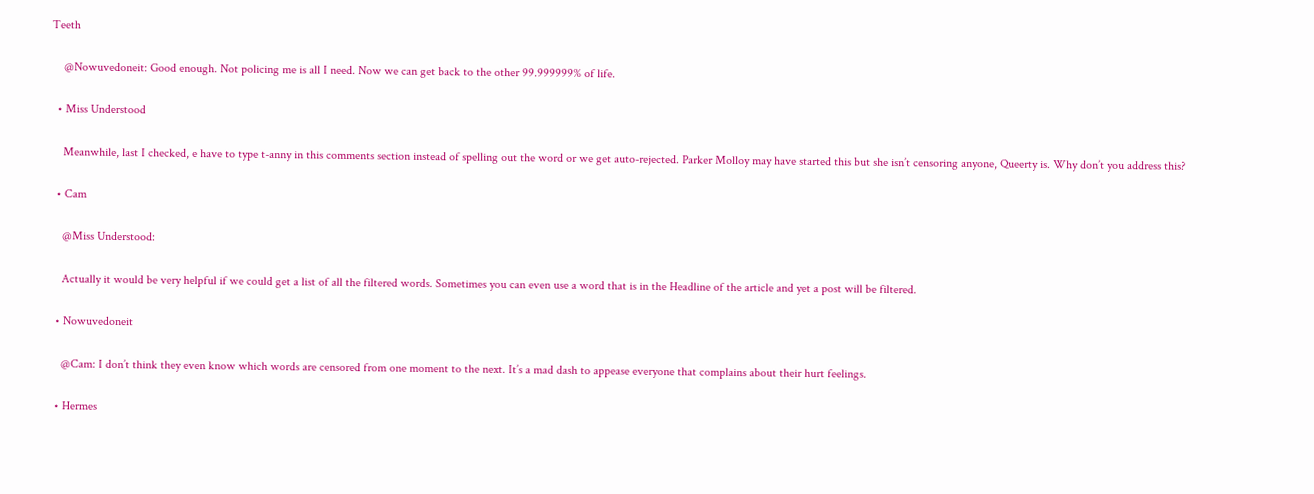Teeth

    @Nowuvedoneit: Good enough. Not policing me is all I need. Now we can get back to the other 99.999999% of life.

  • Miss Understood

    Meanwhile, last I checked, e have to type t-anny in this comments section instead of spelling out the word or we get auto-rejected. Parker Molloy may have started this but she isn’t censoring anyone, Queerty is. Why don’t you address this?

  • Cam

    @Miss Understood:

    Actually it would be very helpful if we could get a list of all the filtered words. Sometimes you can even use a word that is in the Headline of the article and yet a post will be filtered.

  • Nowuvedoneit

    @Cam: I don’t think they even know which words are censored from one moment to the next. It’s a mad dash to appease everyone that complains about their hurt feelings.

  • Hermes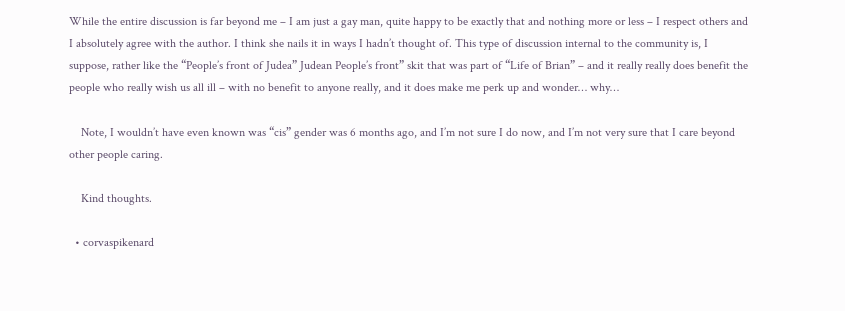While the entire discussion is far beyond me – I am just a gay man, quite happy to be exactly that and nothing more or less – I respect others and I absolutely agree with the author. I think she nails it in ways I hadn’t thought of. This type of discussion internal to the community is, I suppose, rather like the “People’s front of Judea” Judean People’s front” skit that was part of “Life of Brian” – and it really really does benefit the people who really wish us all ill – with no benefit to anyone really, and it does make me perk up and wonder… why…

    Note, I wouldn’t have even known was “cis” gender was 6 months ago, and I’m not sure I do now, and I’m not very sure that I care beyond other people caring.

    Kind thoughts.

  • corvaspikenard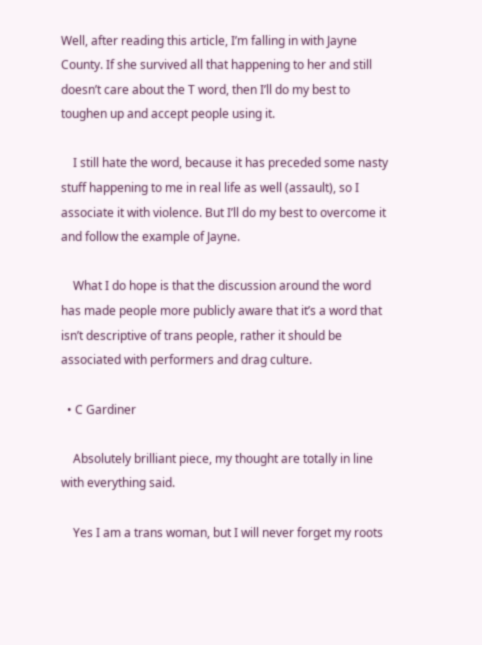Well, after reading this article, I’m falling in with Jayne County. If she survived all that happening to her and still doesn’t care about the T word, then I’ll do my best to toughen up and accept people using it.

    I still hate the word, because it has preceded some nasty stuff happening to me in real life as well (assault), so I associate it with violence. But I’ll do my best to overcome it and follow the example of Jayne.

    What I do hope is that the discussion around the word has made people more publicly aware that it’s a word that isn’t descriptive of trans people, rather it should be associated with performers and drag culture.

  • C Gardiner

    Absolutely brilliant piece, my thought are totally in line with everything said.

    Yes I am a trans woman, but I will never forget my roots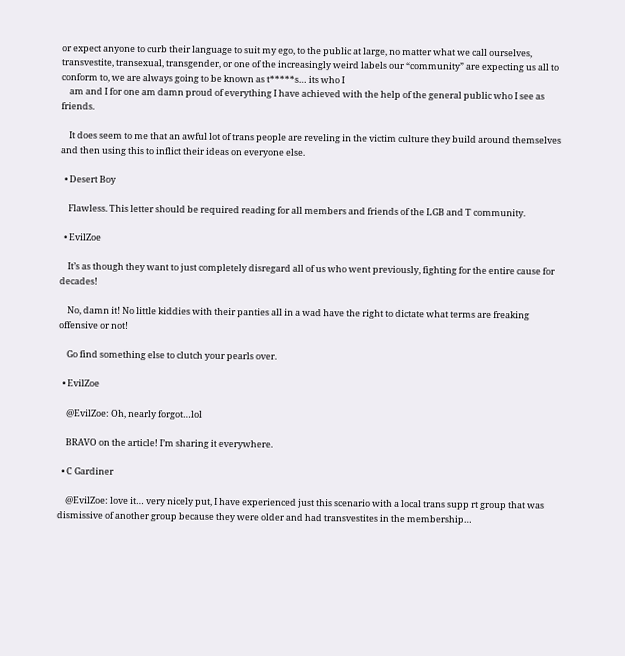or expect anyone to curb their language to suit my ego, to the public at large, no matter what we call ourselves, transvestite, transexual, transgender, or one of the increasingly weird labels our “community” are expecting us all to conform to, we are always going to be known as t*****s… its who I
    am and I for one am damn proud of everything I have achieved with the help of the general public who I see as friends.

    It does seem to me that an awful lot of trans people are reveling in the victim culture they build around themselves and then using this to inflict their ideas on everyone else.

  • Desert Boy

    Flawless. This letter should be required reading for all members and friends of the LGB and T community.

  • EvilZoe

    It’s as though they want to just completely disregard all of us who went previously, fighting for the entire cause for decades!

    No, damn it! No little kiddies with their panties all in a wad have the right to dictate what terms are freaking offensive or not!

    Go find something else to clutch your pearls over.

  • EvilZoe

    @EvilZoe: Oh, nearly forgot…lol

    BRAVO on the article! I’m sharing it everywhere.

  • C Gardiner

    @EvilZoe: love it… very nicely put, I have experienced just this scenario with a local trans supp rt group that was dismissive of another group because they were older and had transvestites in the membership…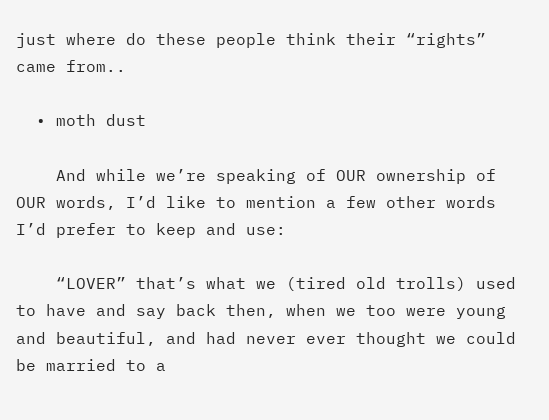just where do these people think their “rights” came from..

  • moth dust

    And while we’re speaking of OUR ownership of OUR words, I’d like to mention a few other words I’d prefer to keep and use:

    “LOVER” that’s what we (tired old trolls) used to have and say back then, when we too were young and beautiful, and had never ever thought we could be married to a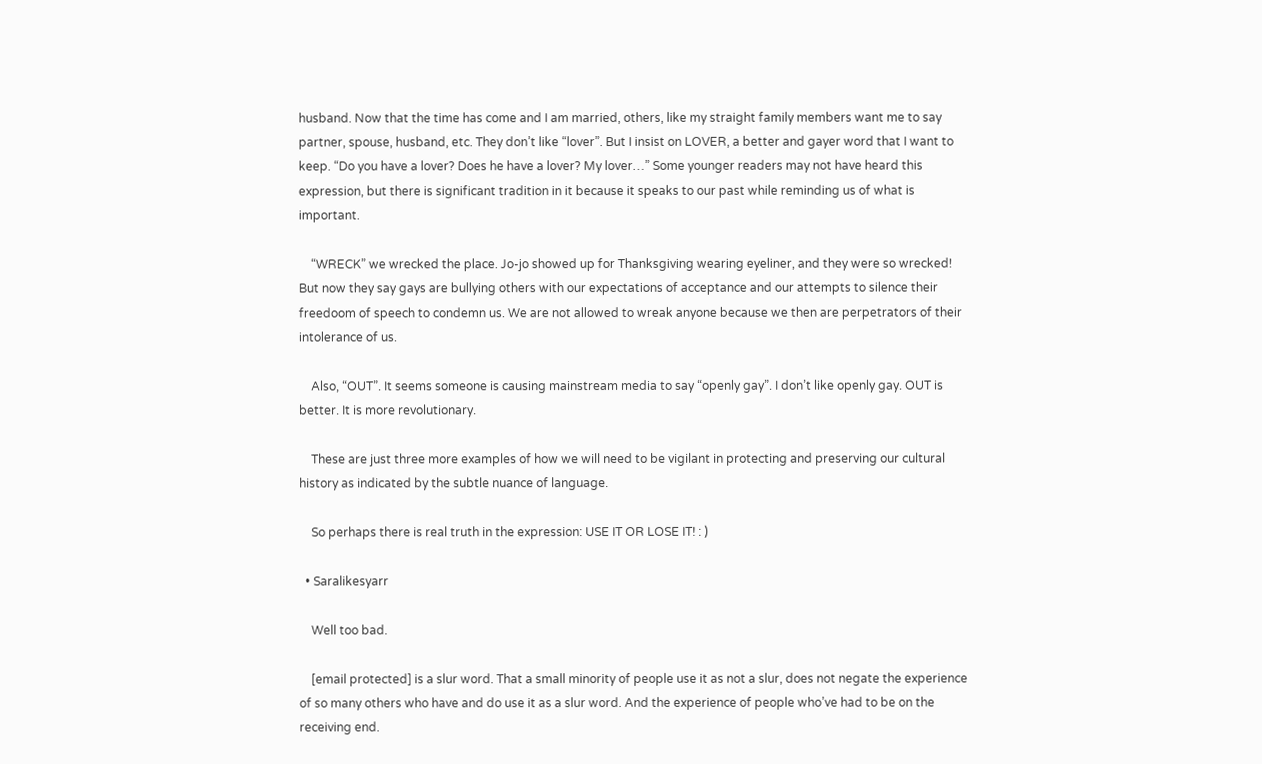husband. Now that the time has come and I am married, others, like my straight family members want me to say partner, spouse, husband, etc. They don’t like “lover”. But I insist on LOVER, a better and gayer word that I want to keep. “Do you have a lover? Does he have a lover? My lover…” Some younger readers may not have heard this expression, but there is significant tradition in it because it speaks to our past while reminding us of what is important.

    “WRECK” we wrecked the place. Jo-jo showed up for Thanksgiving wearing eyeliner, and they were so wrecked! But now they say gays are bullying others with our expectations of acceptance and our attempts to silence their freedoom of speech to condemn us. We are not allowed to wreak anyone because we then are perpetrators of their intolerance of us.

    Also, “OUT”. It seems someone is causing mainstream media to say “openly gay”. I don’t like openly gay. OUT is better. It is more revolutionary.

    These are just three more examples of how we will need to be vigilant in protecting and preserving our cultural history as indicated by the subtle nuance of language.

    So perhaps there is real truth in the expression: USE IT OR LOSE IT! : )

  • Saralikesyarr

    Well too bad.

    [email protected] is a slur word. That a small minority of people use it as not a slur, does not negate the experience of so many others who have and do use it as a slur word. And the experience of people who’ve had to be on the receiving end.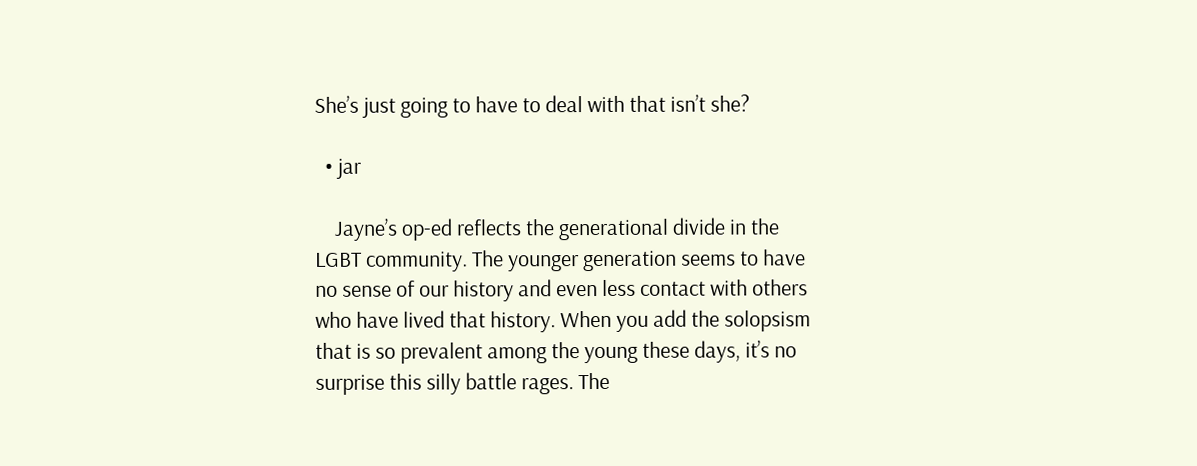She’s just going to have to deal with that isn’t she?

  • jar

    Jayne’s op-ed reflects the generational divide in the LGBT community. The younger generation seems to have no sense of our history and even less contact with others who have lived that history. When you add the solopsism that is so prevalent among the young these days, it’s no surprise this silly battle rages. The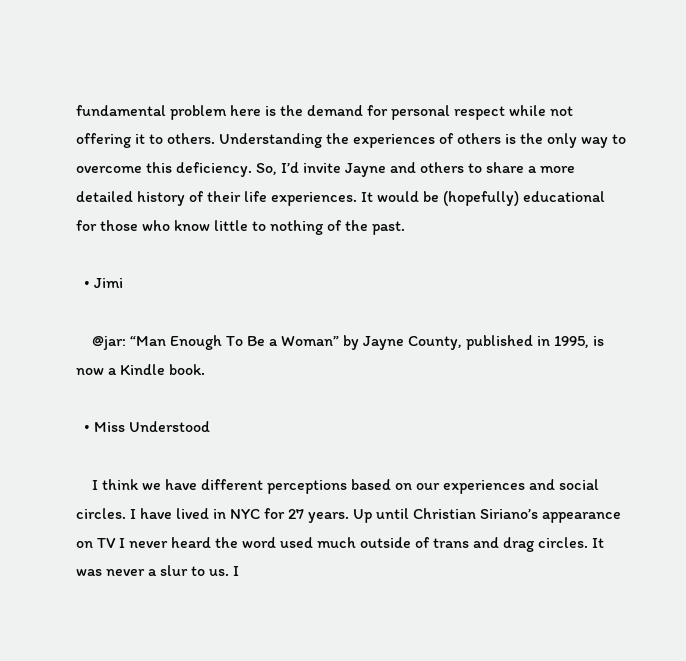fundamental problem here is the demand for personal respect while not offering it to others. Understanding the experiences of others is the only way to overcome this deficiency. So, I’d invite Jayne and others to share a more detailed history of their life experiences. It would be (hopefully) educational for those who know little to nothing of the past.

  • Jimi

    @jar: “Man Enough To Be a Woman” by Jayne County, published in 1995, is now a Kindle book.

  • Miss Understood

    I think we have different perceptions based on our experiences and social circles. I have lived in NYC for 27 years. Up until Christian Siriano’s appearance on TV I never heard the word used much outside of trans and drag circles. It was never a slur to us. I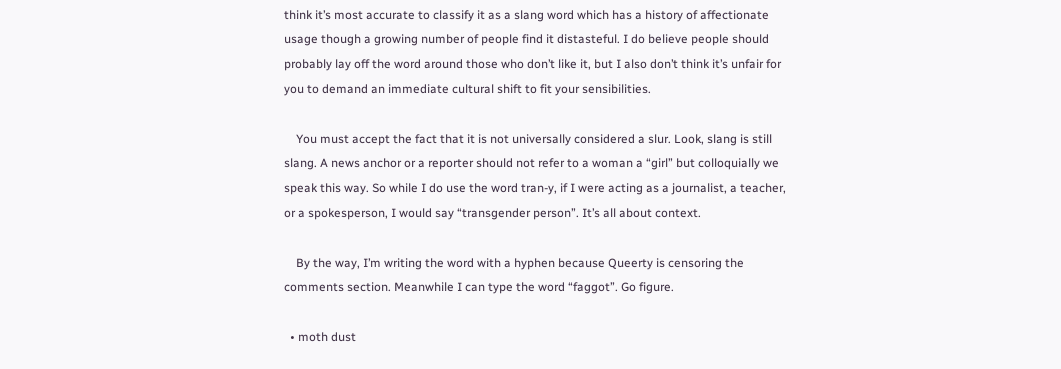think it’s most accurate to classify it as a slang word which has a history of affectionate usage though a growing number of people find it distasteful. I do believe people should probably lay off the word around those who don’t like it, but I also don’t think it’s unfair for you to demand an immediate cultural shift to fit your sensibilities.

    You must accept the fact that it is not universally considered a slur. Look, slang is still slang. A news anchor or a reporter should not refer to a woman a “girl” but colloquially we speak this way. So while I do use the word tran-y, if I were acting as a journalist, a teacher, or a spokesperson, I would say “transgender person”. It’s all about context.

    By the way, I’m writing the word with a hyphen because Queerty is censoring the comments section. Meanwhile I can type the word “faggot”. Go figure.

  • moth dust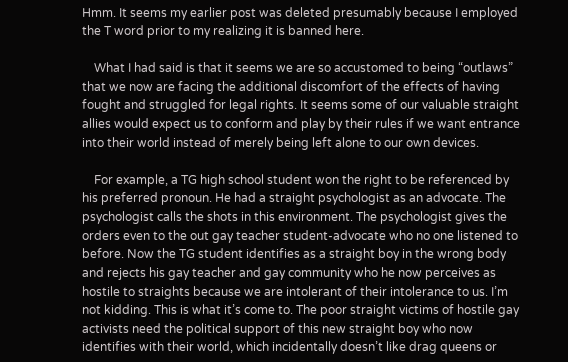Hmm. It seems my earlier post was deleted presumably because I employed the T word prior to my realizing it is banned here.

    What I had said is that it seems we are so accustomed to being “outlaws” that we now are facing the additional discomfort of the effects of having fought and struggled for legal rights. It seems some of our valuable straight allies would expect us to conform and play by their rules if we want entrance into their world instead of merely being left alone to our own devices.

    For example, a TG high school student won the right to be referenced by his preferred pronoun. He had a straight psychologist as an advocate. The psychologist calls the shots in this environment. The psychologist gives the orders even to the out gay teacher student-advocate who no one listened to before. Now the TG student identifies as a straight boy in the wrong body and rejects his gay teacher and gay community who he now perceives as hostile to straights because we are intolerant of their intolerance to us. I’m not kidding. This is what it’s come to. The poor straight victims of hostile gay activists need the political support of this new straight boy who now identifies with their world, which incidentally doesn’t like drag queens or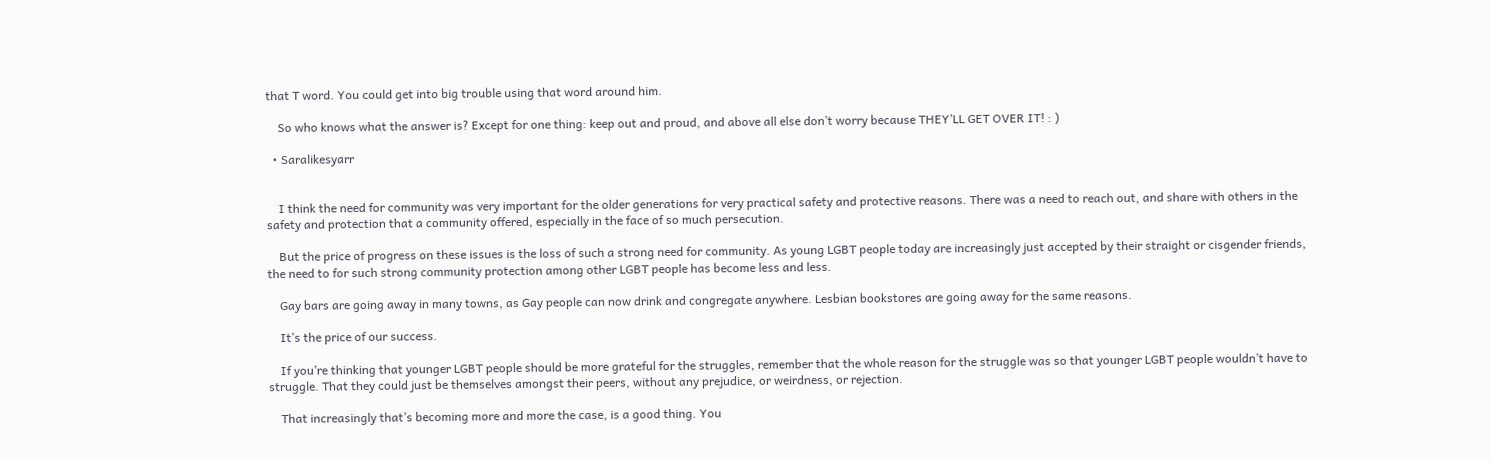that T word. You could get into big trouble using that word around him.

    So who knows what the answer is? Except for one thing: keep out and proud, and above all else don’t worry because THEY’LL GET OVER IT! : )

  • Saralikesyarr


    I think the need for community was very important for the older generations for very practical safety and protective reasons. There was a need to reach out, and share with others in the safety and protection that a community offered, especially in the face of so much persecution.

    But the price of progress on these issues is the loss of such a strong need for community. As young LGBT people today are increasingly just accepted by their straight or cisgender friends, the need to for such strong community protection among other LGBT people has become less and less.

    Gay bars are going away in many towns, as Gay people can now drink and congregate anywhere. Lesbian bookstores are going away for the same reasons.

    It’s the price of our success.

    If you’re thinking that younger LGBT people should be more grateful for the struggles, remember that the whole reason for the struggle was so that younger LGBT people wouldn’t have to struggle. That they could just be themselves amongst their peers, without any prejudice, or weirdness, or rejection.

    That increasingly that’s becoming more and more the case, is a good thing. You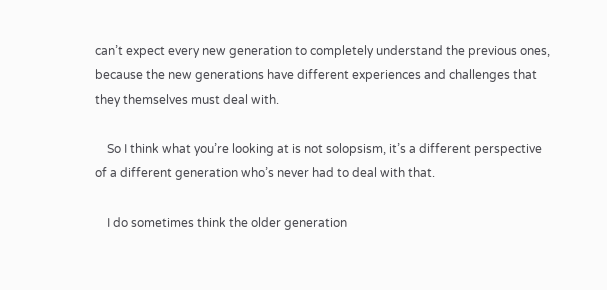can’t expect every new generation to completely understand the previous ones, because the new generations have different experiences and challenges that they themselves must deal with.

    So I think what you’re looking at is not solopsism, it’s a different perspective of a different generation who’s never had to deal with that.

    I do sometimes think the older generation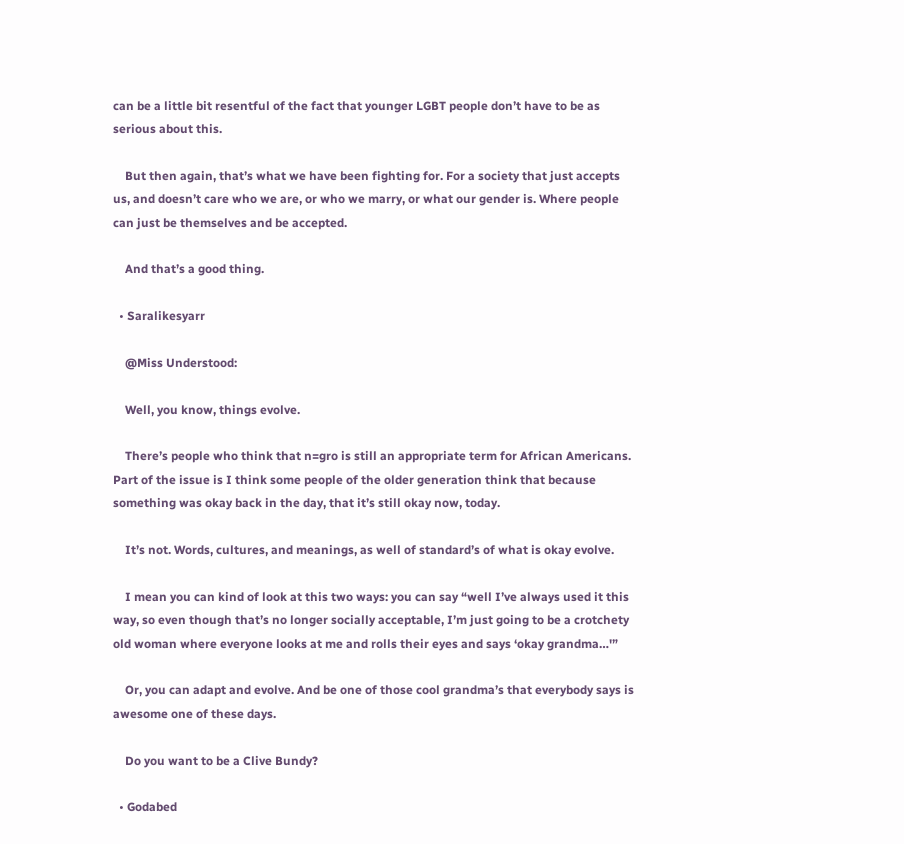can be a little bit resentful of the fact that younger LGBT people don’t have to be as serious about this.

    But then again, that’s what we have been fighting for. For a society that just accepts us, and doesn’t care who we are, or who we marry, or what our gender is. Where people can just be themselves and be accepted.

    And that’s a good thing.

  • Saralikesyarr

    @Miss Understood:

    Well, you know, things evolve.

    There’s people who think that n=gro is still an appropriate term for African Americans. Part of the issue is I think some people of the older generation think that because something was okay back in the day, that it’s still okay now, today.

    It’s not. Words, cultures, and meanings, as well of standard’s of what is okay evolve.

    I mean you can kind of look at this two ways: you can say “well I’ve always used it this way, so even though that’s no longer socially acceptable, I’m just going to be a crotchety old woman where everyone looks at me and rolls their eyes and says ‘okay grandma…'”

    Or, you can adapt and evolve. And be one of those cool grandma’s that everybody says is awesome one of these days.

    Do you want to be a Clive Bundy?

  • Godabed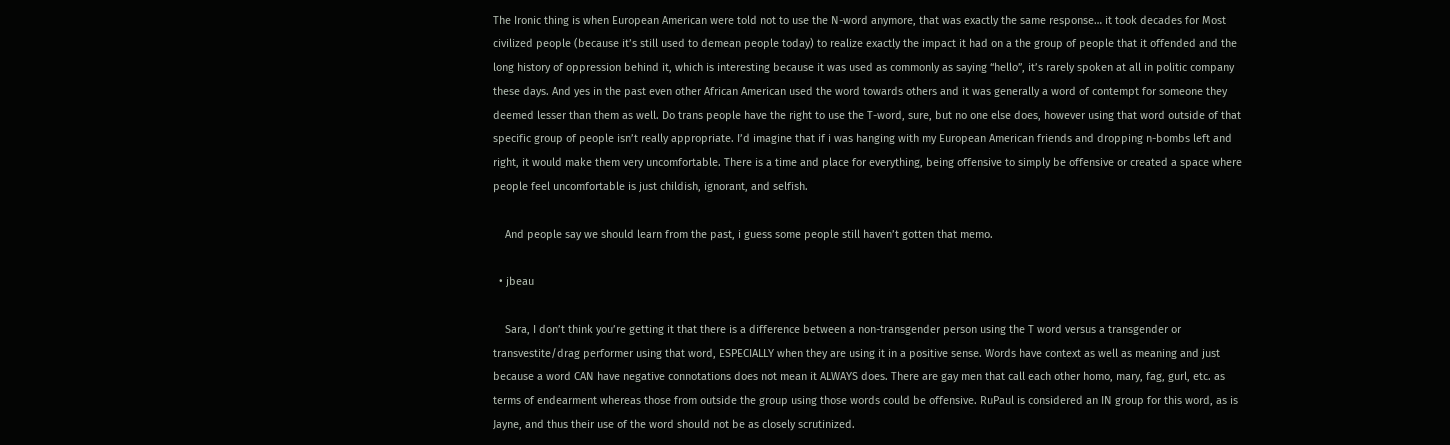The Ironic thing is when European American were told not to use the N-word anymore, that was exactly the same response… it took decades for Most civilized people (because it’s still used to demean people today) to realize exactly the impact it had on a the group of people that it offended and the long history of oppression behind it, which is interesting because it was used as commonly as saying “hello”, it’s rarely spoken at all in politic company these days. And yes in the past even other African American used the word towards others and it was generally a word of contempt for someone they deemed lesser than them as well. Do trans people have the right to use the T-word, sure, but no one else does, however using that word outside of that specific group of people isn’t really appropriate. I’d imagine that if i was hanging with my European American friends and dropping n-bombs left and right, it would make them very uncomfortable. There is a time and place for everything, being offensive to simply be offensive or created a space where people feel uncomfortable is just childish, ignorant, and selfish.

    And people say we should learn from the past, i guess some people still haven’t gotten that memo.

  • jbeau

    Sara, I don’t think you’re getting it that there is a difference between a non-transgender person using the T word versus a transgender or transvestite/drag performer using that word, ESPECIALLY when they are using it in a positive sense. Words have context as well as meaning and just because a word CAN have negative connotations does not mean it ALWAYS does. There are gay men that call each other homo, mary, fag, gurl, etc. as terms of endearment whereas those from outside the group using those words could be offensive. RuPaul is considered an IN group for this word, as is Jayne, and thus their use of the word should not be as closely scrutinized.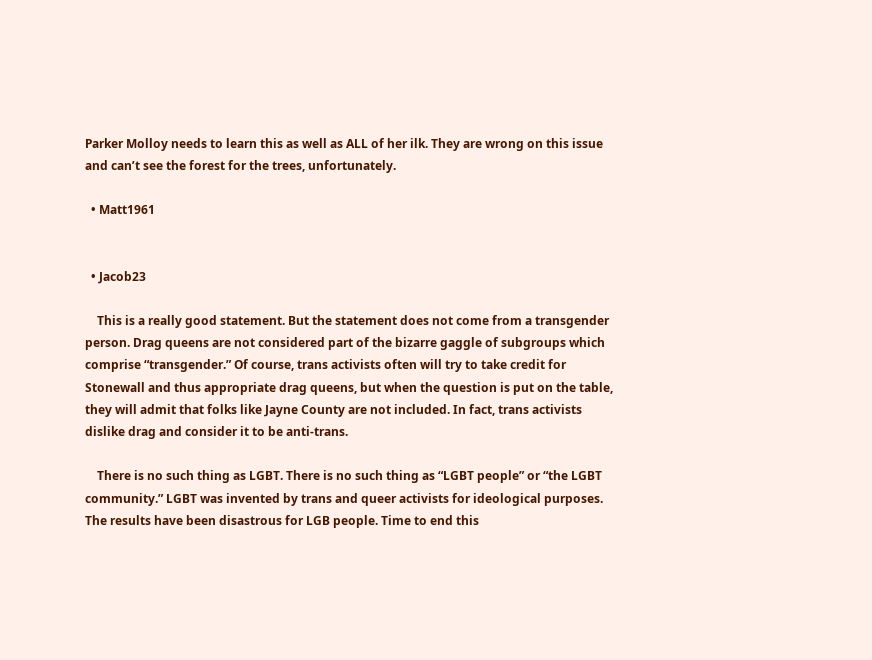Parker Molloy needs to learn this as well as ALL of her ilk. They are wrong on this issue and can’t see the forest for the trees, unfortunately.

  • Matt1961


  • Jacob23

    This is a really good statement. But the statement does not come from a transgender person. Drag queens are not considered part of the bizarre gaggle of subgroups which comprise “transgender.” Of course, trans activists often will try to take credit for Stonewall and thus appropriate drag queens, but when the question is put on the table, they will admit that folks like Jayne County are not included. In fact, trans activists dislike drag and consider it to be anti-trans.

    There is no such thing as LGBT. There is no such thing as “LGBT people” or “the LGBT community.” LGBT was invented by trans and queer activists for ideological purposes. The results have been disastrous for LGB people. Time to end this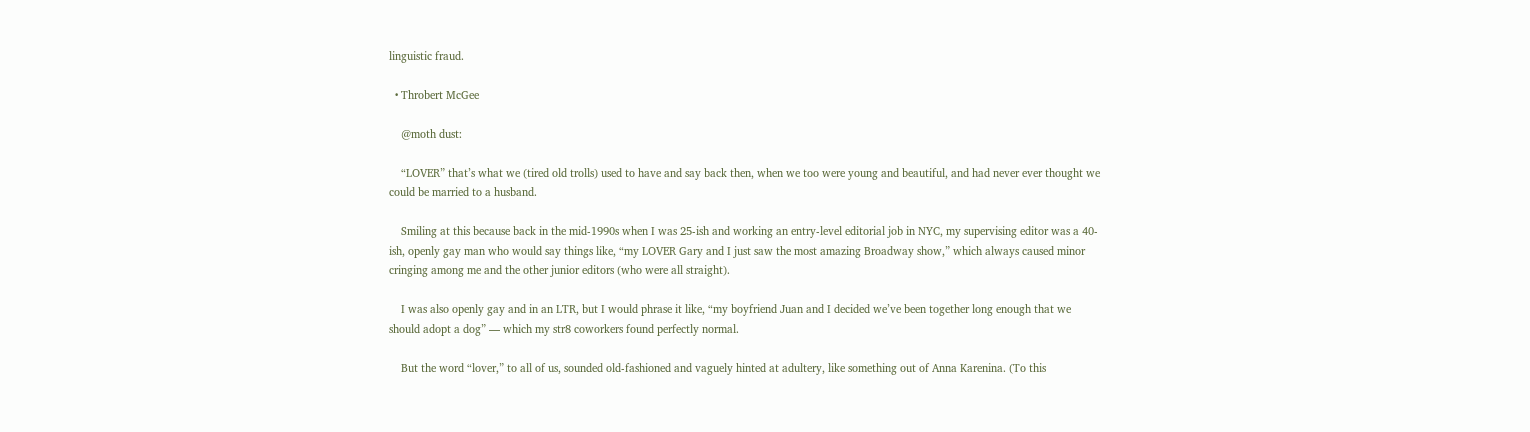linguistic fraud.

  • Throbert McGee

    @moth dust:

    “LOVER” that’s what we (tired old trolls) used to have and say back then, when we too were young and beautiful, and had never ever thought we could be married to a husband.

    Smiling at this because back in the mid-1990s when I was 25-ish and working an entry-level editorial job in NYC, my supervising editor was a 40-ish, openly gay man who would say things like, “my LOVER Gary and I just saw the most amazing Broadway show,” which always caused minor cringing among me and the other junior editors (who were all straight).

    I was also openly gay and in an LTR, but I would phrase it like, “my boyfriend Juan and I decided we’ve been together long enough that we should adopt a dog” — which my str8 coworkers found perfectly normal.

    But the word “lover,” to all of us, sounded old-fashioned and vaguely hinted at adultery, like something out of Anna Karenina. (To this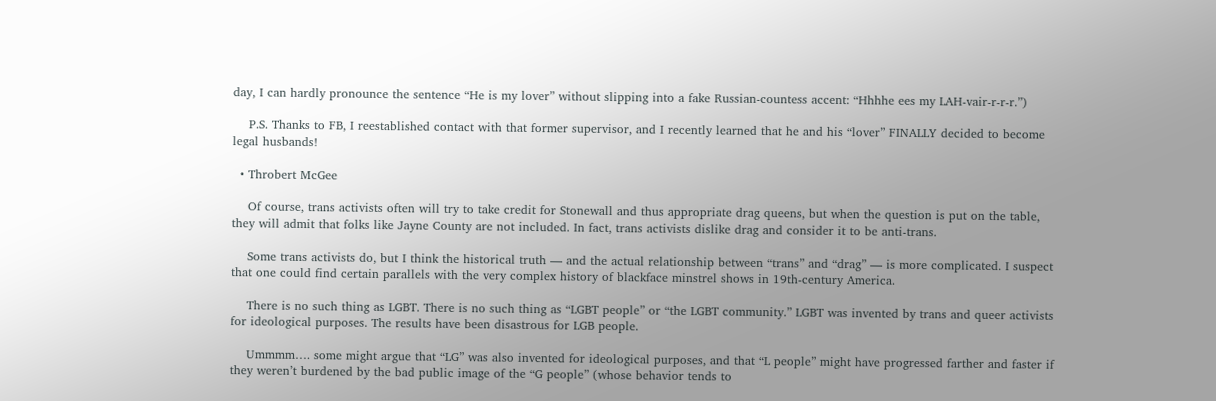day, I can hardly pronounce the sentence “He is my lover” without slipping into a fake Russian-countess accent: “Hhhhe ees my LAH-vair-r-r-r.”)

    P.S. Thanks to FB, I reestablished contact with that former supervisor, and I recently learned that he and his “lover” FINALLY decided to become legal husbands!

  • Throbert McGee

    Of course, trans activists often will try to take credit for Stonewall and thus appropriate drag queens, but when the question is put on the table, they will admit that folks like Jayne County are not included. In fact, trans activists dislike drag and consider it to be anti-trans.

    Some trans activists do, but I think the historical truth — and the actual relationship between “trans” and “drag” — is more complicated. I suspect that one could find certain parallels with the very complex history of blackface minstrel shows in 19th-century America.

    There is no such thing as LGBT. There is no such thing as “LGBT people” or “the LGBT community.” LGBT was invented by trans and queer activists for ideological purposes. The results have been disastrous for LGB people.

    Ummmm…. some might argue that “LG” was also invented for ideological purposes, and that “L people” might have progressed farther and faster if they weren’t burdened by the bad public image of the “G people” (whose behavior tends to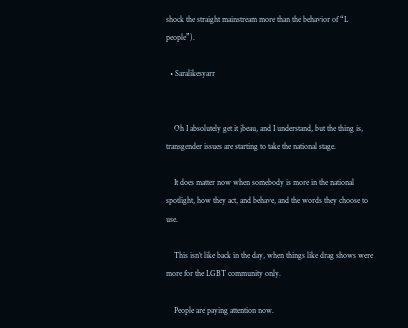shock the straight mainstream more than the behavior of “L people”).

  • Saralikesyarr


    Oh I absolutely get it jbeau, and I understand, but the thing is, transgender issues are starting to take the national stage.

    It does matter now when somebody is more in the national spotlight, how they act, and behave, and the words they choose to use.

    This isn’t like back in the day, when things like drag shows were more for the LGBT community only.

    People are paying attention now.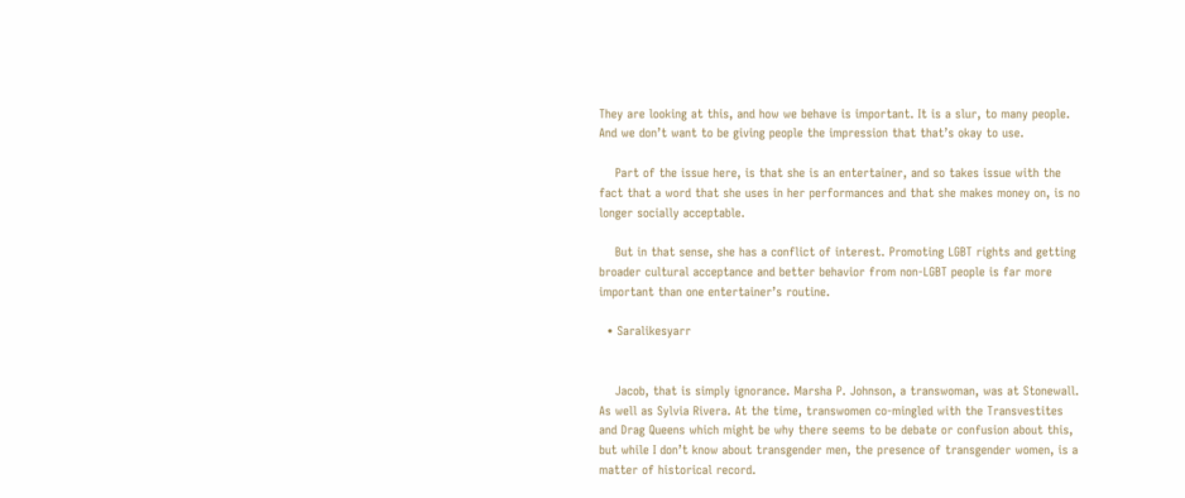They are looking at this, and how we behave is important. It is a slur, to many people. And we don’t want to be giving people the impression that that’s okay to use.

    Part of the issue here, is that she is an entertainer, and so takes issue with the fact that a word that she uses in her performances and that she makes money on, is no longer socially acceptable.

    But in that sense, she has a conflict of interest. Promoting LGBT rights and getting broader cultural acceptance and better behavior from non-LGBT people is far more important than one entertainer’s routine.

  • Saralikesyarr


    Jacob, that is simply ignorance. Marsha P. Johnson, a transwoman, was at Stonewall. As well as Sylvia Rivera. At the time, transwomen co-mingled with the Transvestites and Drag Queens which might be why there seems to be debate or confusion about this, but while I don’t know about transgender men, the presence of transgender women, is a matter of historical record.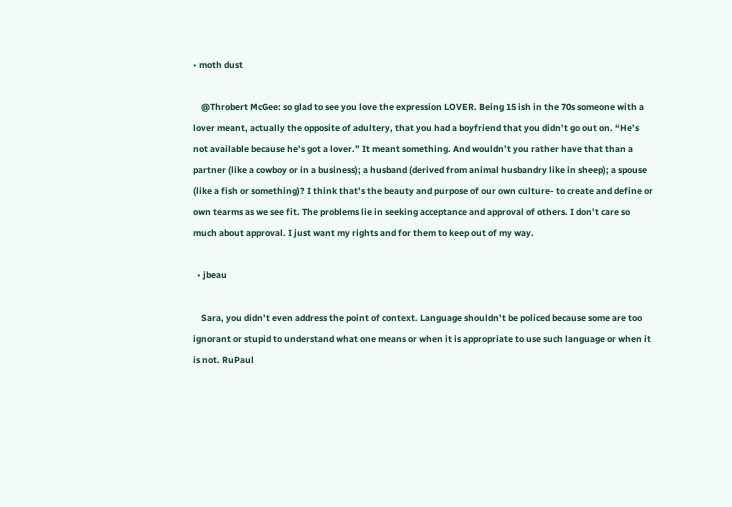• moth dust

    @Throbert McGee: so glad to see you love the expression LOVER. Being 15 ish in the 70s someone with a lover meant, actually the opposite of adultery, that you had a boyfriend that you didn’t go out on. “He’s not available because he’s got a lover.” It meant something. And wouldn’t you rather have that than a partner (like a cowboy or in a business); a husband (derived from animal husbandry like in sheep); a spouse (like a fish or something)? I think that’s the beauty and purpose of our own culture- to create and define or own tearms as we see fit. The problems lie in seeking acceptance and approval of others. I don’t care so much about approval. I just want my rights and for them to keep out of my way.

  • jbeau

    Sara, you didn’t even address the point of context. Language shouldn’t be policed because some are too ignorant or stupid to understand what one means or when it is appropriate to use such language or when it is not. RuPaul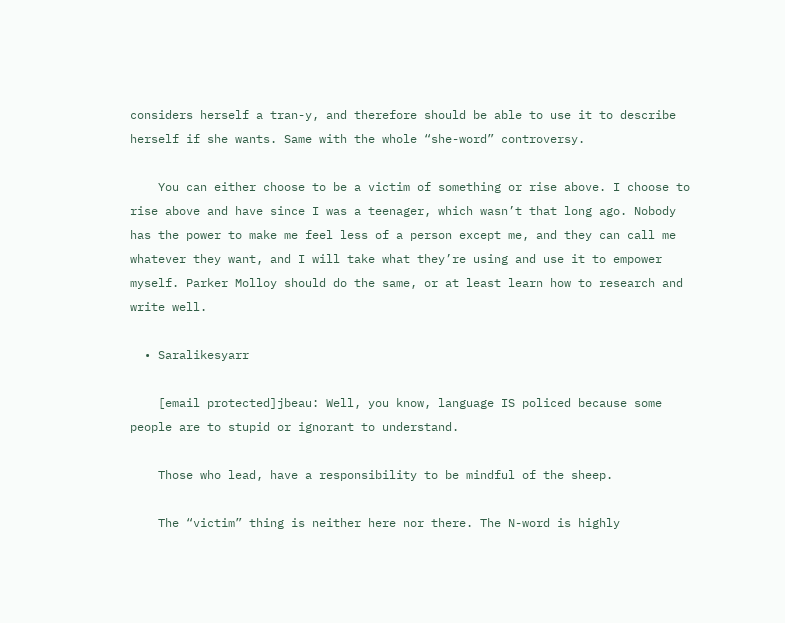considers herself a tran-y, and therefore should be able to use it to describe herself if she wants. Same with the whole “she-word” controversy.

    You can either choose to be a victim of something or rise above. I choose to rise above and have since I was a teenager, which wasn’t that long ago. Nobody has the power to make me feel less of a person except me, and they can call me whatever they want, and I will take what they’re using and use it to empower myself. Parker Molloy should do the same, or at least learn how to research and write well.

  • Saralikesyarr

    [email protected]jbeau: Well, you know, language IS policed because some people are to stupid or ignorant to understand.

    Those who lead, have a responsibility to be mindful of the sheep.

    The “victim” thing is neither here nor there. The N-word is highly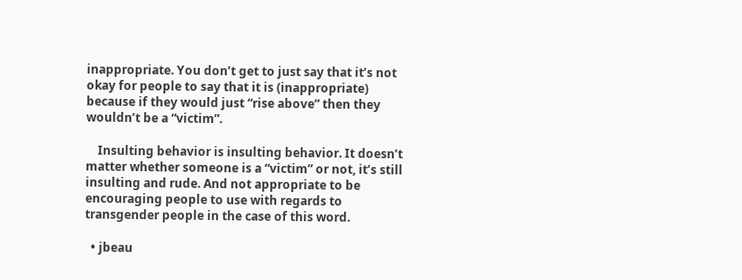inappropriate. You don’t get to just say that it’s not okay for people to say that it is (inappropriate) because if they would just “rise above” then they wouldn’t be a “victim”.

    Insulting behavior is insulting behavior. It doesn’t matter whether someone is a “victim” or not, it’s still insulting and rude. And not appropriate to be encouraging people to use with regards to transgender people in the case of this word.

  • jbeau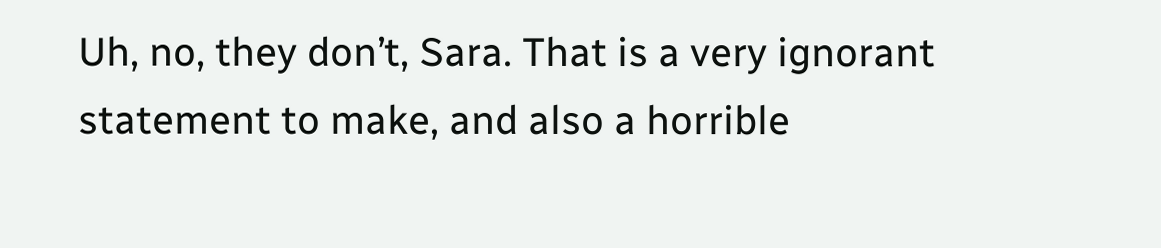Uh, no, they don’t, Sara. That is a very ignorant statement to make, and also a horrible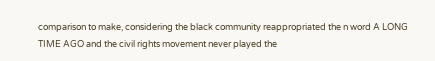comparison to make, considering the black community reappropriated the n word A LONG TIME AGO and the civil rights movement never played the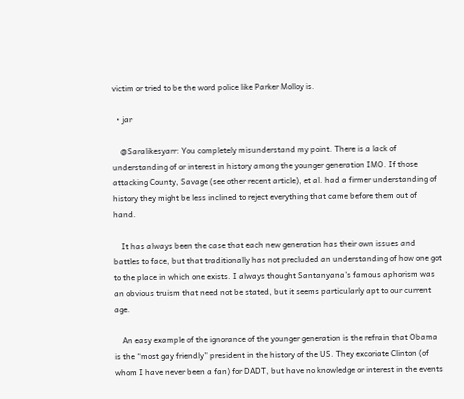victim or tried to be the word police like Parker Molloy is.

  • jar

    @Saralikesyarr: You completely misunderstand my point. There is a lack of understanding of or interest in history among the younger generation IMO. If those attacking County, Savage (see other recent article), et al. had a firmer understanding of history they might be less inclined to reject everything that came before them out of hand.

    It has always been the case that each new generation has their own issues and battles to face, but that traditionally has not precluded an understanding of how one got to the place in which one exists. I always thought Santanyana’s famous aphorism was an obvious truism that need not be stated, but it seems particularly apt to our current age.

    An easy example of the ignorance of the younger generation is the refrain that Obama is the “most gay friendly” president in the history of the US. They excoriate Clinton (of whom I have never been a fan) for DADT, but have no knowledge or interest in the events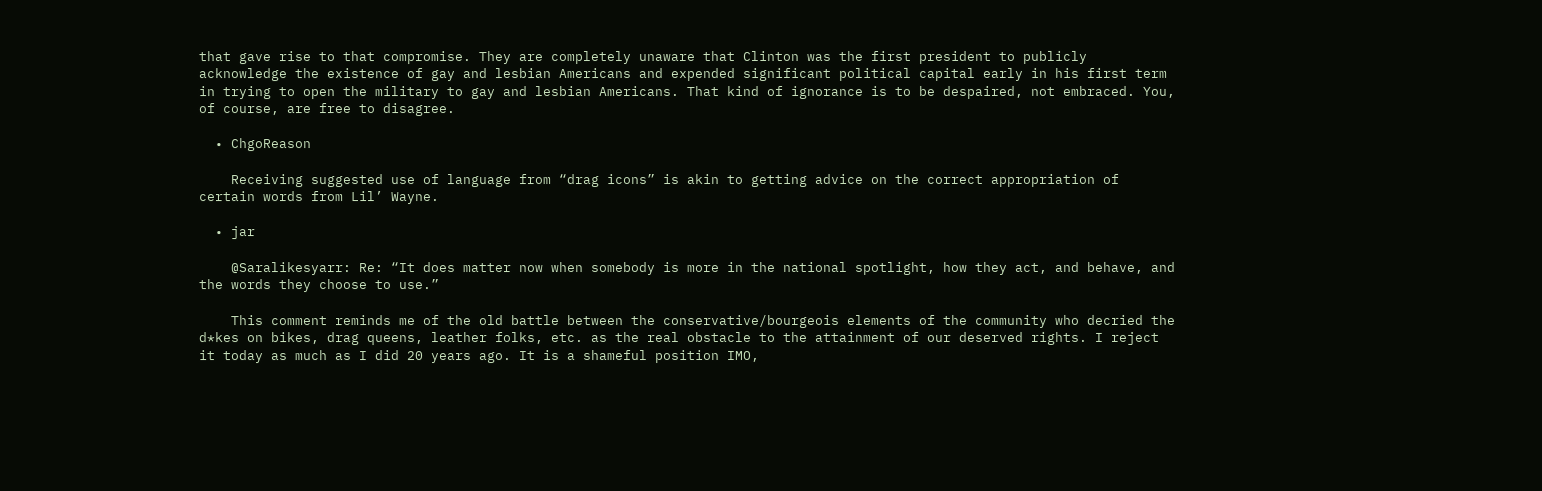that gave rise to that compromise. They are completely unaware that Clinton was the first president to publicly acknowledge the existence of gay and lesbian Americans and expended significant political capital early in his first term in trying to open the military to gay and lesbian Americans. That kind of ignorance is to be despaired, not embraced. You, of course, are free to disagree.

  • ChgoReason

    Receiving suggested use of language from “drag icons” is akin to getting advice on the correct appropriation of certain words from Lil’ Wayne.

  • jar

    @Saralikesyarr: Re: “It does matter now when somebody is more in the national spotlight, how they act, and behave, and the words they choose to use.”

    This comment reminds me of the old battle between the conservative/bourgeois elements of the community who decried the d*kes on bikes, drag queens, leather folks, etc. as the real obstacle to the attainment of our deserved rights. I reject it today as much as I did 20 years ago. It is a shameful position IMO,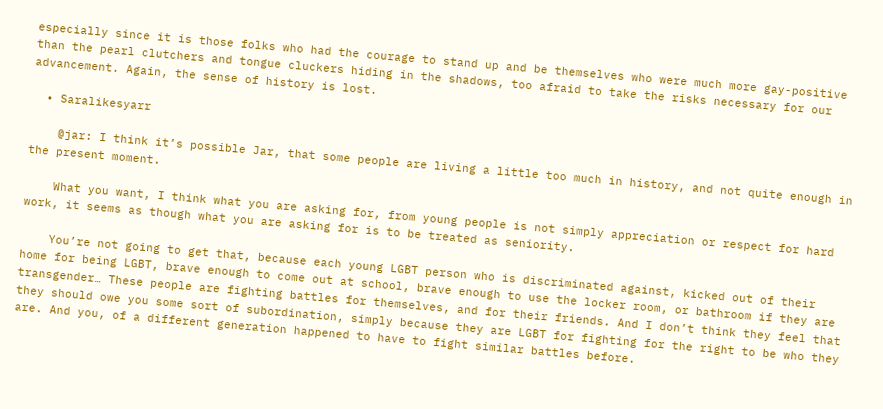especially since it is those folks who had the courage to stand up and be themselves who were much more gay-positive than the pearl clutchers and tongue cluckers hiding in the shadows, too afraid to take the risks necessary for our advancement. Again, the sense of history is lost.

  • Saralikesyarr

    @jar: I think it’s possible Jar, that some people are living a little too much in history, and not quite enough in the present moment.

    What you want, I think what you are asking for, from young people is not simply appreciation or respect for hard work, it seems as though what you are asking for is to be treated as seniority.

    You’re not going to get that, because each young LGBT person who is discriminated against, kicked out of their home for being LGBT, brave enough to come out at school, brave enough to use the locker room, or bathroom if they are transgender… These people are fighting battles for themselves, and for their friends. And I don’t think they feel that they should owe you some sort of subordination, simply because they are LGBT for fighting for the right to be who they are. And you, of a different generation happened to have to fight similar battles before.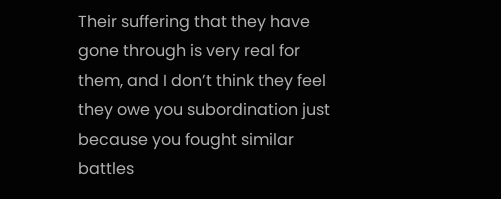Their suffering that they have gone through is very real for them, and I don’t think they feel they owe you subordination just because you fought similar battles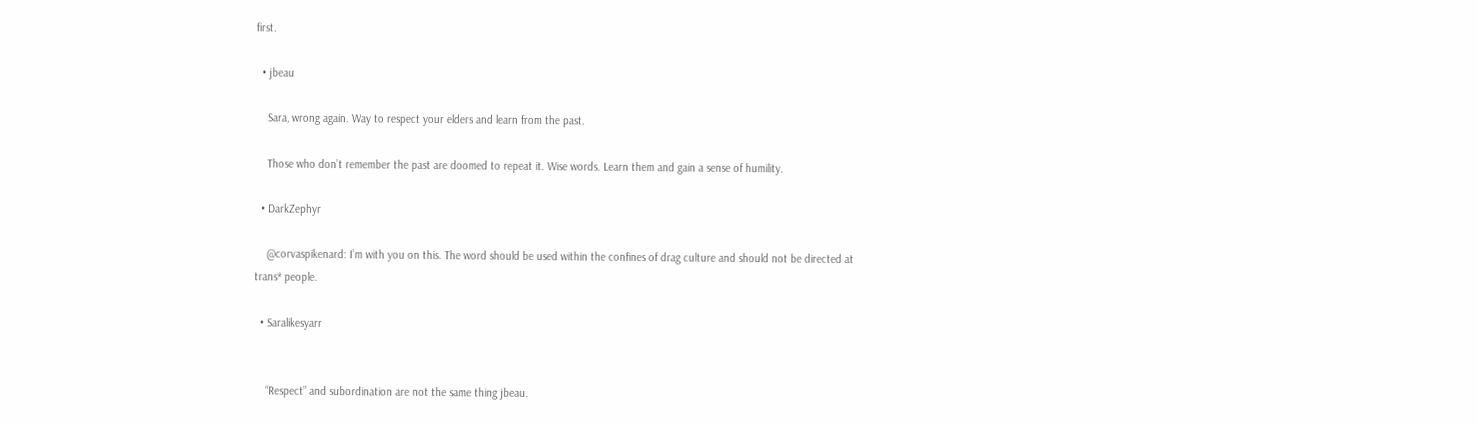first.

  • jbeau

    Sara, wrong again. Way to respect your elders and learn from the past.

    Those who don’t remember the past are doomed to repeat it. Wise words. Learn them and gain a sense of humility.

  • DarkZephyr

    @corvaspikenard: I’m with you on this. The word should be used within the confines of drag culture and should not be directed at trans* people.

  • Saralikesyarr


    “Respect” and subordination are not the same thing jbeau.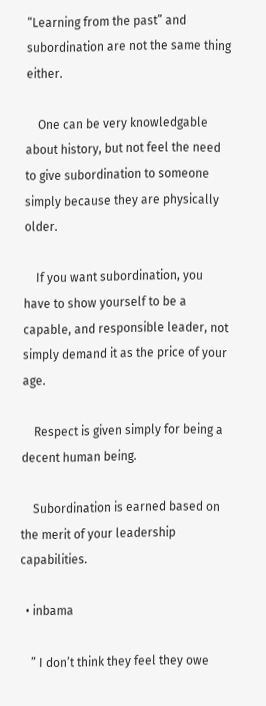“Learning from the past” and subordination are not the same thing either.

    One can be very knowledgable about history, but not feel the need to give subordination to someone simply because they are physically older.

    If you want subordination, you have to show yourself to be a capable, and responsible leader, not simply demand it as the price of your age.

    Respect is given simply for being a decent human being.

    Subordination is earned based on the merit of your leadership capabilities.

  • inbama

    ” I don’t think they feel they owe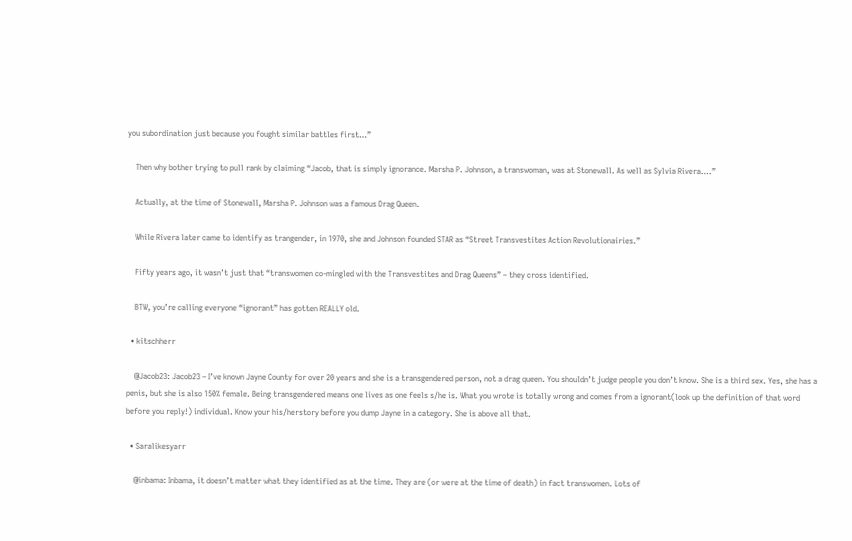you subordination just because you fought similar battles first…”

    Then why bother trying to pull rank by claiming “Jacob, that is simply ignorance. Marsha P. Johnson, a transwoman, was at Stonewall. As well as Sylvia Rivera….”

    Actually, at the time of Stonewall, Marsha P. Johnson was a famous Drag Queen.

    While Rivera later came to identify as trangender, in 1970, she and Johnson founded STAR as “Street Transvestites Action Revolutionairies.”

    Fifty years ago, it wasn’t just that “transwomen co-mingled with the Transvestites and Drag Queens” – they cross identified.

    BTW, you’re calling everyone “ignorant” has gotten REALLY old.

  • kitschherr

    @Jacob23: Jacob23 – I’ve known Jayne County for over 20 years and she is a transgendered person, not a drag queen. You shouldn’t judge people you don’t know. She is a third sex. Yes, she has a penis, but she is also 150% female. Being transgendered means one lives as one feels s/he is. What you wrote is totally wrong and comes from a ignorant(look up the definition of that word before you reply!) individual. Know your his/herstory before you dump Jayne in a category. She is above all that.

  • Saralikesyarr

    @inbama: Inbama, it doesn’t matter what they identified as at the time. They are (or were at the time of death) in fact transwomen. Lots of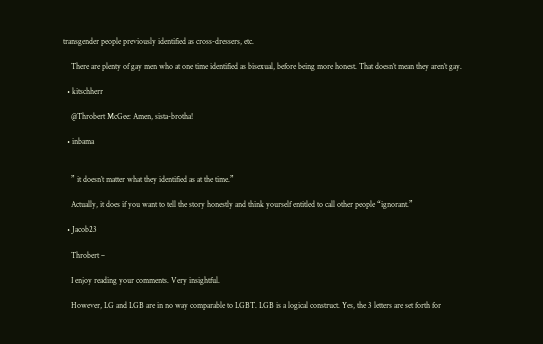transgender people previously identified as cross-dressers, etc.

    There are plenty of gay men who at one time identified as bisexual, before being more honest. That doesn’t mean they aren’t gay.

  • kitschherr

    @Throbert McGee: Amen, sista-brotha!

  • inbama


    ” it doesn’t matter what they identified as at the time.”

    Actually, it does if you want to tell the story honestly and think yourself entitled to call other people “ignorant.”

  • Jacob23

    Throbert –

    I enjoy reading your comments. Very insightful.

    However, LG and LGB are in no way comparable to LGBT. LGB is a logical construct. Yes, the 3 letters are set forth for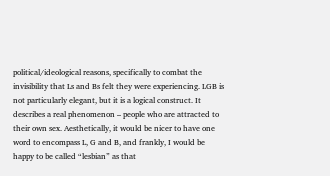political/ideological reasons, specifically to combat the invisibility that Ls and Bs felt they were experiencing. LGB is not particularly elegant, but it is a logical construct. It describes a real phenomenon – people who are attracted to their own sex. Aesthetically, it would be nicer to have one word to encompass L, G and B, and frankly, I would be happy to be called “lesbian” as that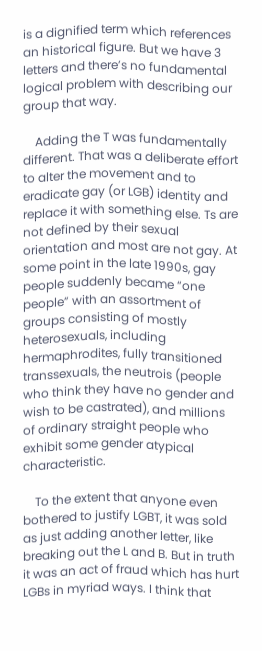is a dignified term which references an historical figure. But we have 3 letters and there’s no fundamental logical problem with describing our group that way.

    Adding the T was fundamentally different. That was a deliberate effort to alter the movement and to eradicate gay (or LGB) identity and replace it with something else. Ts are not defined by their sexual orientation and most are not gay. At some point in the late 1990s, gay people suddenly became “one people” with an assortment of groups consisting of mostly heterosexuals, including hermaphrodites, fully transitioned transsexuals, the neutrois (people who think they have no gender and wish to be castrated), and millions of ordinary straight people who exhibit some gender atypical characteristic.

    To the extent that anyone even bothered to justify LGBT, it was sold as just adding another letter, like breaking out the L and B. But in truth it was an act of fraud which has hurt LGBs in myriad ways. I think that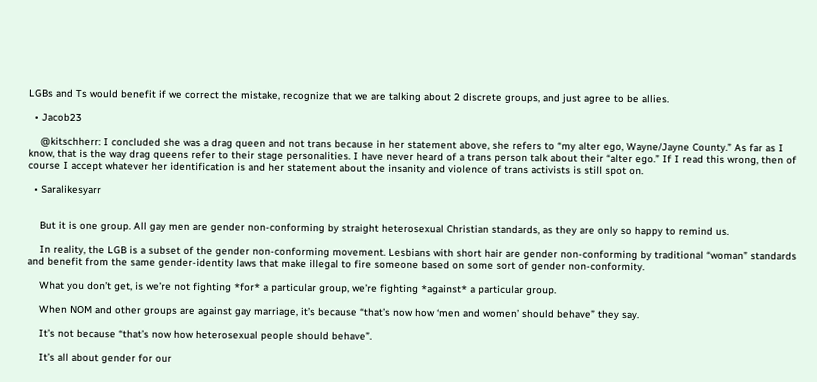LGBs and Ts would benefit if we correct the mistake, recognize that we are talking about 2 discrete groups, and just agree to be allies.

  • Jacob23

    @kitschherr: I concluded she was a drag queen and not trans because in her statement above, she refers to “my alter ego, Wayne/Jayne County.” As far as I know, that is the way drag queens refer to their stage personalities. I have never heard of a trans person talk about their “alter ego.” If I read this wrong, then of course I accept whatever her identification is and her statement about the insanity and violence of trans activists is still spot on.

  • Saralikesyarr


    But it is one group. All gay men are gender non-conforming by straight heterosexual Christian standards, as they are only so happy to remind us.

    In reality, the LGB is a subset of the gender non-conforming movement. Lesbians with short hair are gender non-conforming by traditional “woman” standards and benefit from the same gender-identity laws that make illegal to fire someone based on some sort of gender non-conformity.

    What you don’t get, is we’re not fighting *for* a particular group, we’re fighting *against* a particular group.

    When NOM and other groups are against gay marriage, it’s because “that’s now how ‘men and women’ should behave” they say.

    It’s not because “that’s now how heterosexual people should behave”.

    It’s all about gender for our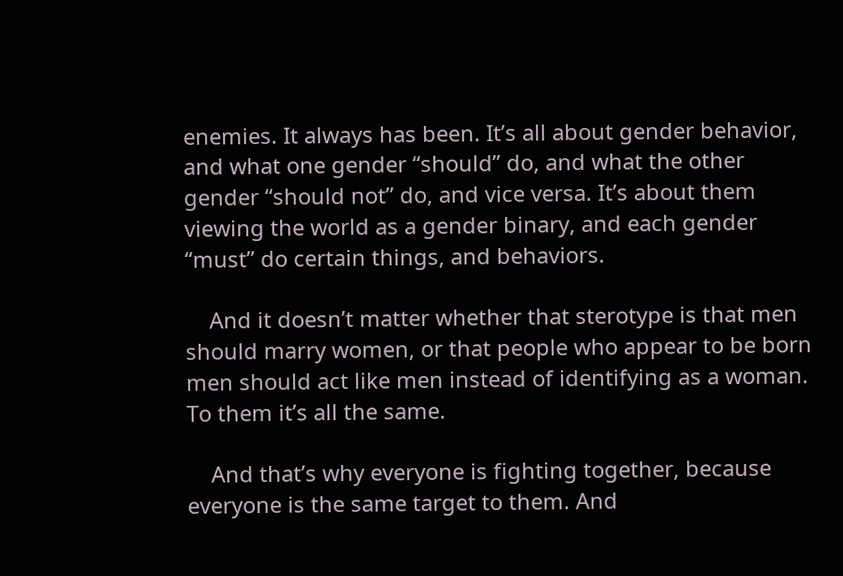enemies. It always has been. It’s all about gender behavior, and what one gender “should” do, and what the other gender “should not” do, and vice versa. It’s about them viewing the world as a gender binary, and each gender “must” do certain things, and behaviors.

    And it doesn’t matter whether that sterotype is that men should marry women, or that people who appear to be born men should act like men instead of identifying as a woman. To them it’s all the same.

    And that’s why everyone is fighting together, because everyone is the same target to them. And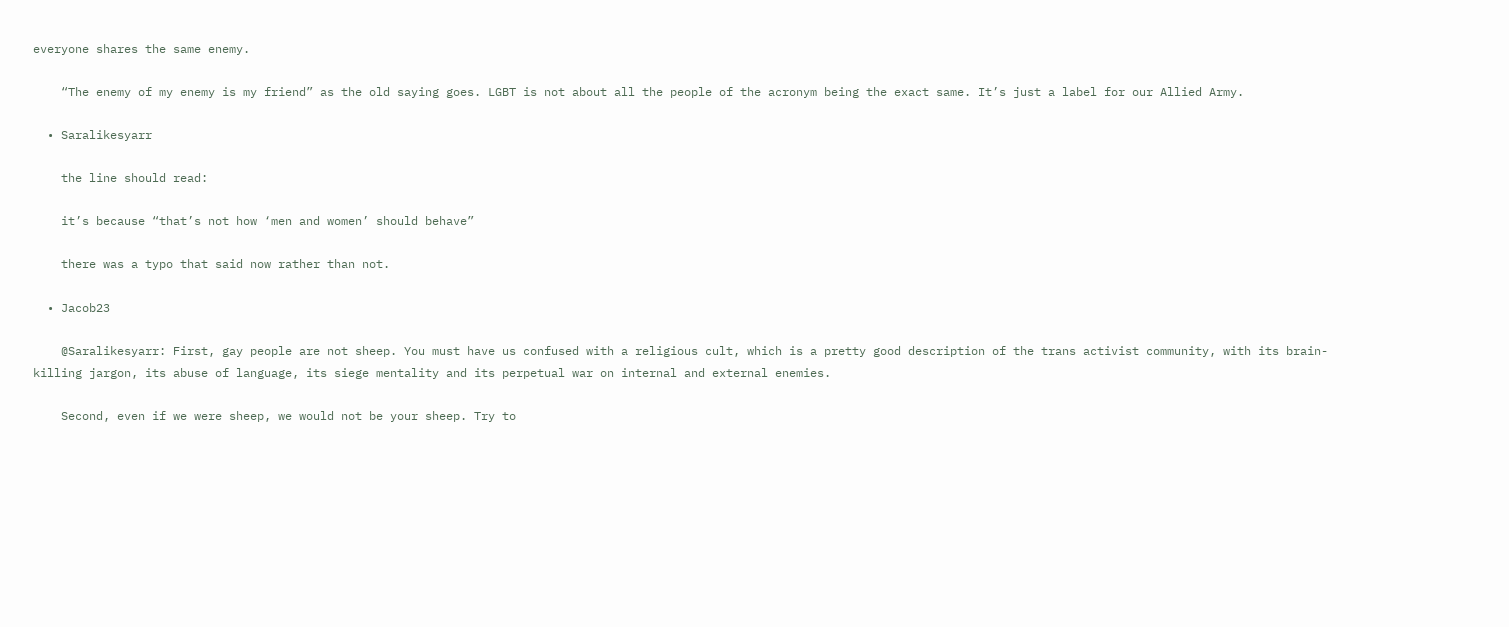everyone shares the same enemy.

    “The enemy of my enemy is my friend” as the old saying goes. LGBT is not about all the people of the acronym being the exact same. It’s just a label for our Allied Army.

  • Saralikesyarr

    the line should read:

    it’s because “that’s not how ‘men and women’ should behave”

    there was a typo that said now rather than not.

  • Jacob23

    @Saralikesyarr: First, gay people are not sheep. You must have us confused with a religious cult, which is a pretty good description of the trans activist community, with its brain-killing jargon, its abuse of language, its siege mentality and its perpetual war on internal and external enemies.

    Second, even if we were sheep, we would not be your sheep. Try to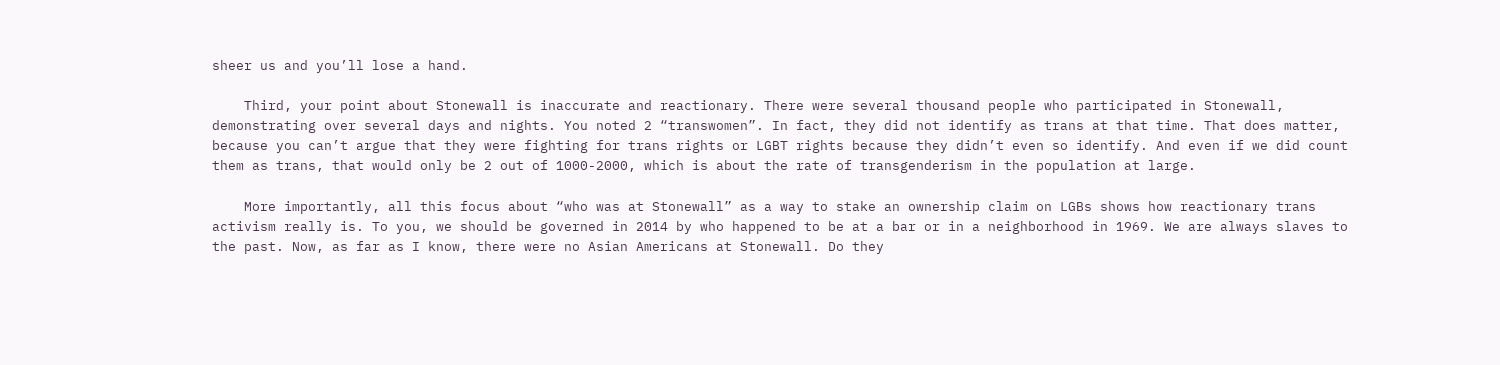sheer us and you’ll lose a hand.

    Third, your point about Stonewall is inaccurate and reactionary. There were several thousand people who participated in Stonewall, demonstrating over several days and nights. You noted 2 “transwomen”. In fact, they did not identify as trans at that time. That does matter, because you can’t argue that they were fighting for trans rights or LGBT rights because they didn’t even so identify. And even if we did count them as trans, that would only be 2 out of 1000-2000, which is about the rate of transgenderism in the population at large.

    More importantly, all this focus about “who was at Stonewall” as a way to stake an ownership claim on LGBs shows how reactionary trans activism really is. To you, we should be governed in 2014 by who happened to be at a bar or in a neighborhood in 1969. We are always slaves to the past. Now, as far as I know, there were no Asian Americans at Stonewall. Do they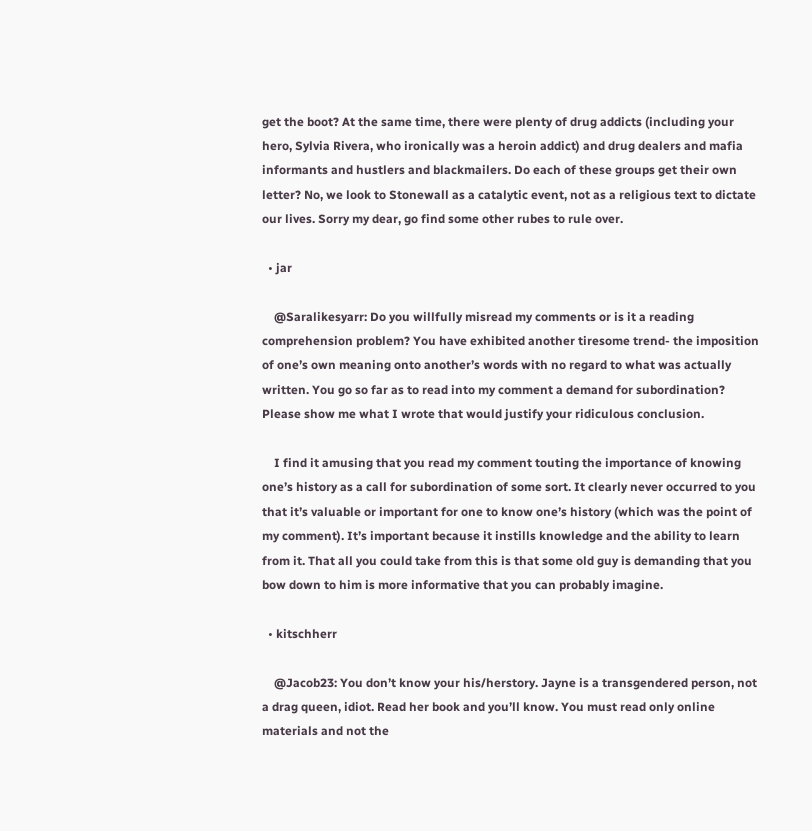get the boot? At the same time, there were plenty of drug addicts (including your hero, Sylvia Rivera, who ironically was a heroin addict) and drug dealers and mafia informants and hustlers and blackmailers. Do each of these groups get their own letter? No, we look to Stonewall as a catalytic event, not as a religious text to dictate our lives. Sorry my dear, go find some other rubes to rule over.

  • jar

    @Saralikesyarr: Do you willfully misread my comments or is it a reading comprehension problem? You have exhibited another tiresome trend- the imposition of one’s own meaning onto another’s words with no regard to what was actually written. You go so far as to read into my comment a demand for subordination? Please show me what I wrote that would justify your ridiculous conclusion.

    I find it amusing that you read my comment touting the importance of knowing one’s history as a call for subordination of some sort. It clearly never occurred to you that it’s valuable or important for one to know one’s history (which was the point of my comment). It’s important because it instills knowledge and the ability to learn from it. That all you could take from this is that some old guy is demanding that you bow down to him is more informative that you can probably imagine.

  • kitschherr

    @Jacob23: You don’t know your his/herstory. Jayne is a transgendered person, not a drag queen, idiot. Read her book and you’ll know. You must read only online materials and not the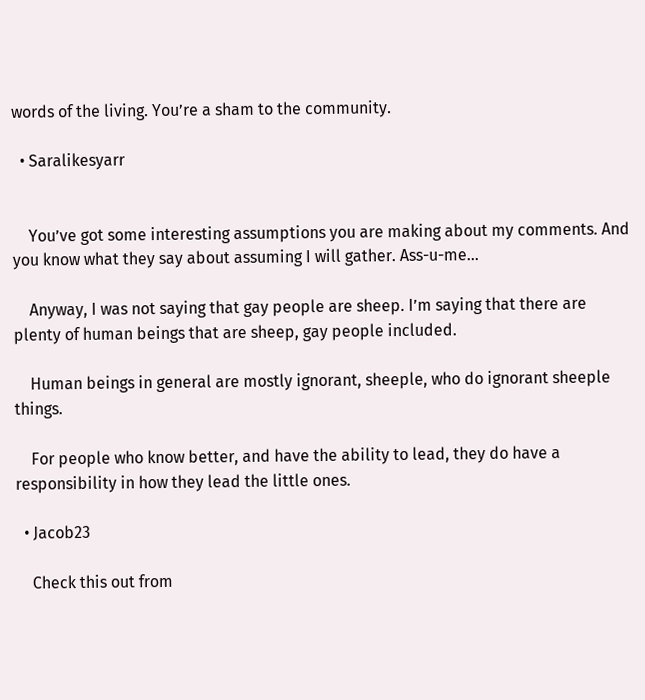words of the living. You’re a sham to the community.

  • Saralikesyarr


    You’ve got some interesting assumptions you are making about my comments. And you know what they say about assuming I will gather. Ass-u-me…

    Anyway, I was not saying that gay people are sheep. I’m saying that there are plenty of human beings that are sheep, gay people included.

    Human beings in general are mostly ignorant, sheeple, who do ignorant sheeple things.

    For people who know better, and have the ability to lead, they do have a responsibility in how they lead the little ones.

  • Jacob23

    Check this out from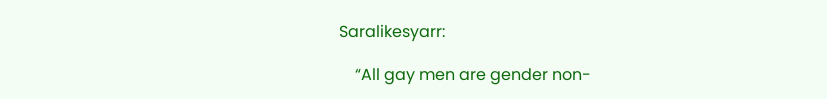Saralikesyarr:

    “All gay men are gender non-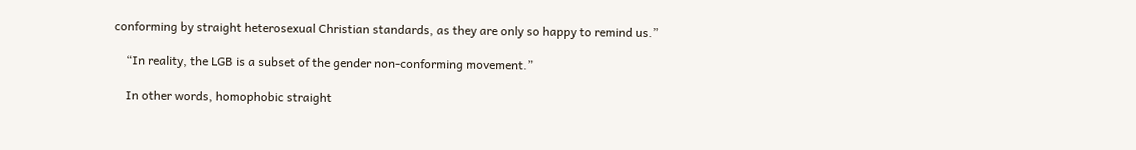conforming by straight heterosexual Christian standards, as they are only so happy to remind us.”

    “In reality, the LGB is a subset of the gender non-conforming movement.”

    In other words, homophobic straight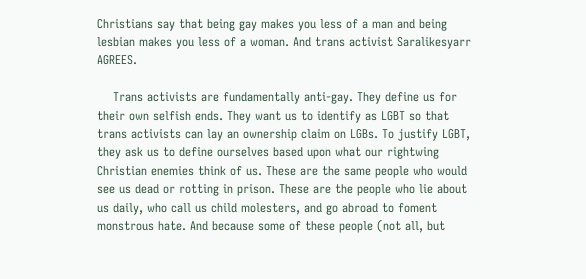Christians say that being gay makes you less of a man and being lesbian makes you less of a woman. And trans activist Saralikesyarr AGREES.

    Trans activists are fundamentally anti-gay. They define us for their own selfish ends. They want us to identify as LGBT so that trans activists can lay an ownership claim on LGBs. To justify LGBT, they ask us to define ourselves based upon what our rightwing Christian enemies think of us. These are the same people who would see us dead or rotting in prison. These are the people who lie about us daily, who call us child molesters, and go abroad to foment monstrous hate. And because some of these people (not all, but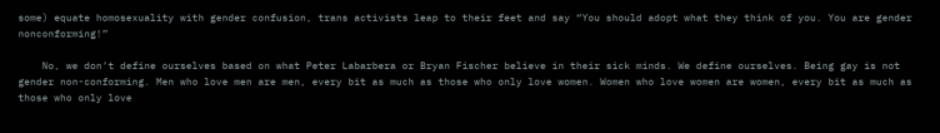some) equate homosexuality with gender confusion, trans activists leap to their feet and say “You should adopt what they think of you. You are gender nonconforming!”

    No, we don’t define ourselves based on what Peter Labarbera or Bryan Fischer believe in their sick minds. We define ourselves. Being gay is not gender non-conforming. Men who love men are men, every bit as much as those who only love women. Women who love women are women, every bit as much as those who only love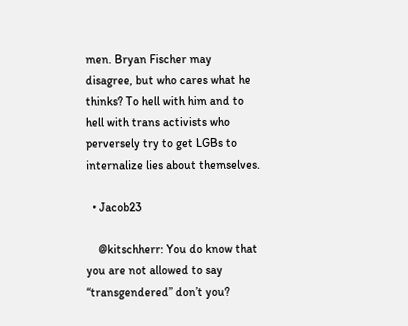men. Bryan Fischer may disagree, but who cares what he thinks? To hell with him and to hell with trans activists who perversely try to get LGBs to internalize lies about themselves.

  • Jacob23

    @kitschherr: You do know that you are not allowed to say “transgendered” don’t you?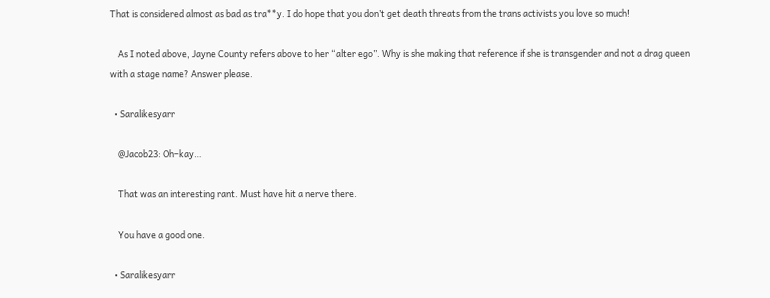That is considered almost as bad as tra**y. I do hope that you don’t get death threats from the trans activists you love so much!

    As I noted above, Jayne County refers above to her “alter ego”. Why is she making that reference if she is transgender and not a drag queen with a stage name? Answer please.

  • Saralikesyarr

    @Jacob23: Oh–kay…

    That was an interesting rant. Must have hit a nerve there.

    You have a good one.

  • Saralikesyarr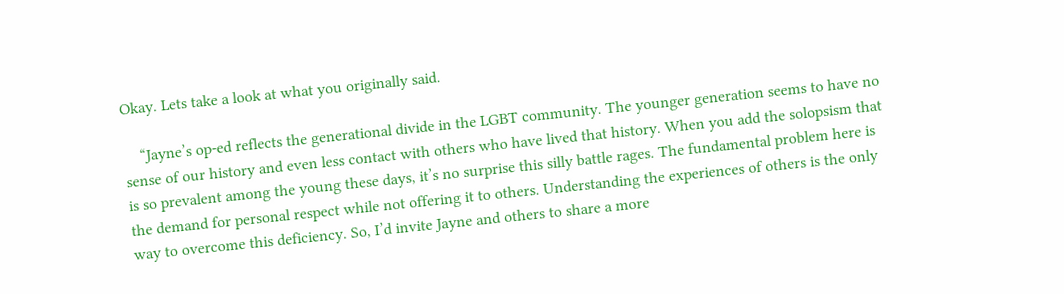Okay. Lets take a look at what you originally said.

    “Jayne’s op-ed reflects the generational divide in the LGBT community. The younger generation seems to have no sense of our history and even less contact with others who have lived that history. When you add the solopsism that is so prevalent among the young these days, it’s no surprise this silly battle rages. The fundamental problem here is the demand for personal respect while not offering it to others. Understanding the experiences of others is the only way to overcome this deficiency. So, I’d invite Jayne and others to share a more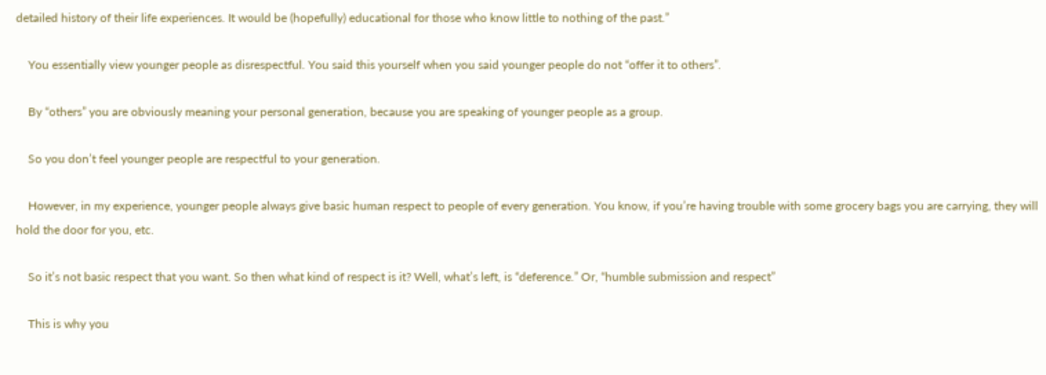detailed history of their life experiences. It would be (hopefully) educational for those who know little to nothing of the past.”

    You essentially view younger people as disrespectful. You said this yourself when you said younger people do not “offer it to others”.

    By “others” you are obviously meaning your personal generation, because you are speaking of younger people as a group.

    So you don’t feel younger people are respectful to your generation.

    However, in my experience, younger people always give basic human respect to people of every generation. You know, if you’re having trouble with some grocery bags you are carrying, they will hold the door for you, etc.

    So it’s not basic respect that you want. So then what kind of respect is it? Well, what’s left, is “deference.” Or, “humble submission and respect”

    This is why you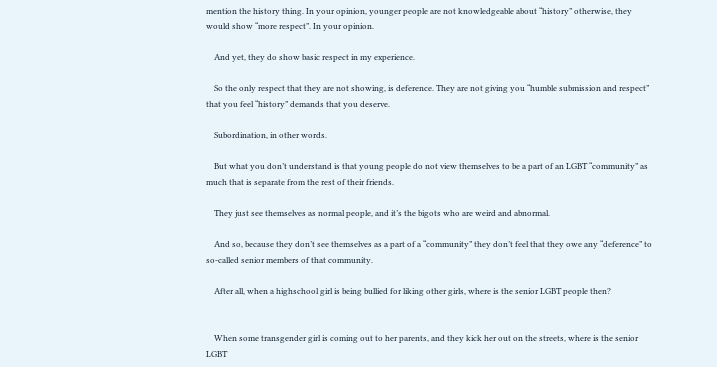mention the history thing. In your opinion, younger people are not knowledgeable about “history” otherwise, they would show “more respect”. In your opinion.

    And yet, they do show basic respect in my experience.

    So the only respect that they are not showing, is deference. They are not giving you “humble submission and respect” that you feel “history” demands that you deserve.

    Subordination, in other words.

    But what you don’t understand is that young people do not view themselves to be a part of an LGBT “community” as much that is separate from the rest of their friends.

    They just see themselves as normal people, and it’s the bigots who are weird and abnormal.

    And so, because they don’t see themselves as a part of a “community” they don’t feel that they owe any “deference” to so-called senior members of that community.

    After all, when a highschool girl is being bullied for liking other girls, where is the senior LGBT people then?


    When some transgender girl is coming out to her parents, and they kick her out on the streets, where is the senior LGBT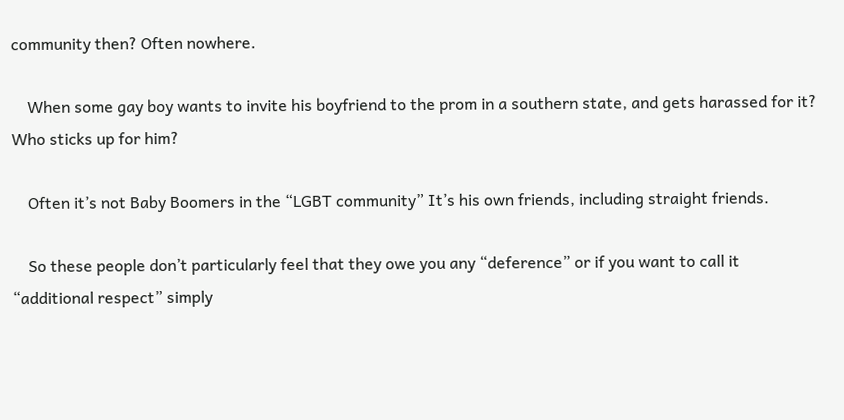community then? Often nowhere.

    When some gay boy wants to invite his boyfriend to the prom in a southern state, and gets harassed for it? Who sticks up for him?

    Often it’s not Baby Boomers in the “LGBT community” It’s his own friends, including straight friends.

    So these people don’t particularly feel that they owe you any “deference” or if you want to call it “additional respect” simply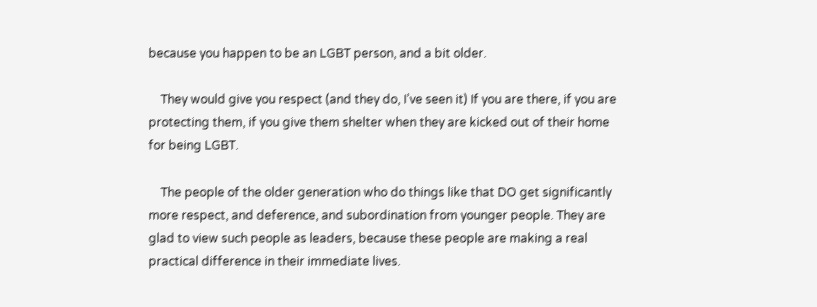because you happen to be an LGBT person, and a bit older.

    They would give you respect (and they do, I’ve seen it) If you are there, if you are protecting them, if you give them shelter when they are kicked out of their home for being LGBT.

    The people of the older generation who do things like that DO get significantly more respect, and deference, and subordination from younger people. They are glad to view such people as leaders, because these people are making a real practical difference in their immediate lives.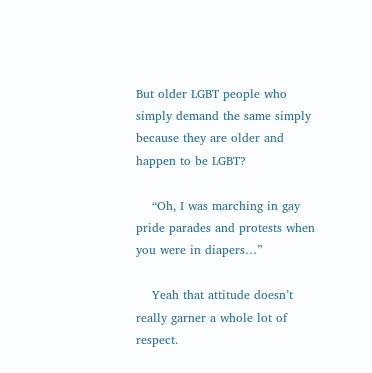But older LGBT people who simply demand the same simply because they are older and happen to be LGBT?

    “Oh, I was marching in gay pride parades and protests when you were in diapers…”

    Yeah that attitude doesn’t really garner a whole lot of respect.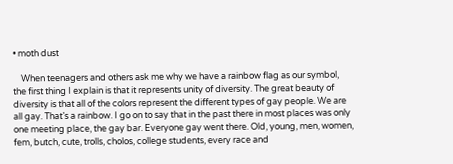• moth dust

    When teenagers and others ask me why we have a rainbow flag as our symbol, the first thing I explain is that it represents unity of diversity. The great beauty of diversity is that all of the colors represent the different types of gay people. We are all gay. That’s a rainbow. I go on to say that in the past there in most places was only one meeting place, the gay bar. Everyone gay went there. Old, young, men, women, fem, butch, cute, trolls, cholos, college students, every race and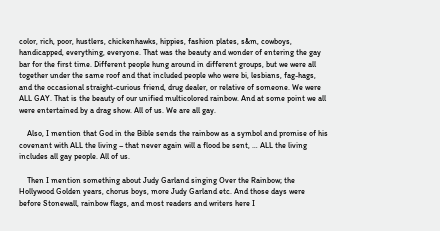color, rich, poor, hustlers, chickenhawks, hippies, fashion plates, s&m, cowboys, handicapped, everything, everyone. That was the beauty and wonder of entering the gay bar for the first time. Different people hung around in different groups, but we were all together under the same roof and that included people who were bi, lesbians, fag-hags, and the occasional straight-curious friend, drug dealer, or relative of someone. We were ALL GAY. That is the beauty of our unified multicolored rainbow. And at some point we all were entertained by a drag show. All of us. We are all gay.

    Also, I mention that God in the Bible sends the rainbow as a symbol and promise of his covenant with ALL the living – that never again will a flood be sent, … ALL the living includes all gay people. All of us.

    Then I mention something about Judy Garland singing Over the Rainbow; the Hollywood Golden years, chorus boys, more Judy Garland etc. And those days were before Stonewall, rainbow flags, and most readers and writers here I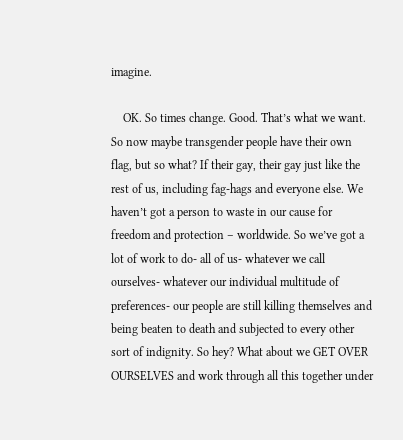imagine.

    OK. So times change. Good. That’s what we want. So now maybe transgender people have their own flag, but so what? If their gay, their gay just like the rest of us, including fag-hags and everyone else. We haven’t got a person to waste in our cause for freedom and protection – worldwide. So we’ve got a lot of work to do- all of us- whatever we call ourselves- whatever our individual multitude of preferences- our people are still killing themselves and being beaten to death and subjected to every other sort of indignity. So hey? What about we GET OVER OURSELVES and work through all this together under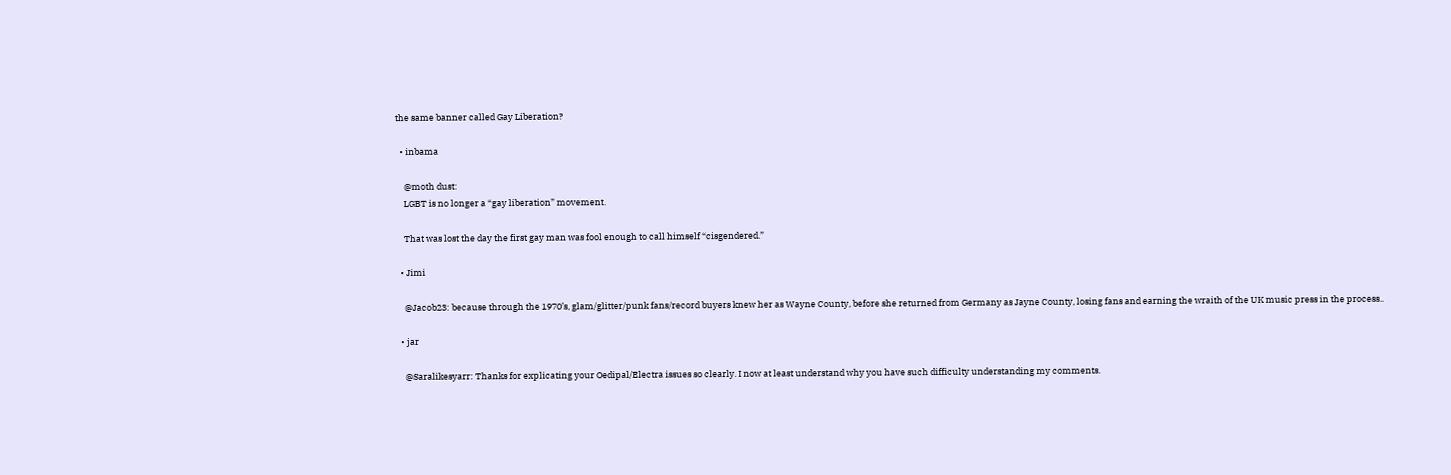the same banner called Gay Liberation?

  • inbama

    @moth dust:
    LGBT is no longer a “gay liberation” movement.

    That was lost the day the first gay man was fool enough to call himself “cisgendered.”

  • Jimi

    @Jacob23: because through the 1970’s, glam/glitter/punk fans/record buyers knew her as Wayne County, before she returned from Germany as Jayne County, losing fans and earning the wraith of the UK music press in the process..

  • jar

    @Saralikesyarr: Thanks for explicating your Oedipal/Electra issues so clearly. I now at least understand why you have such difficulty understanding my comments.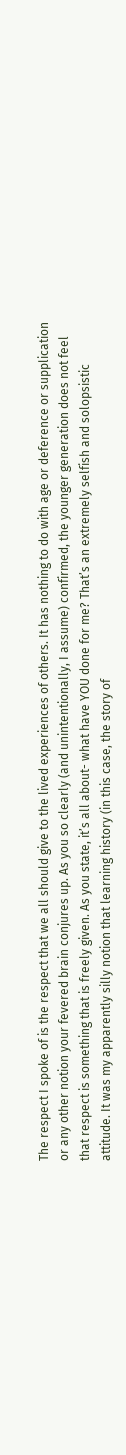The respect I spoke of is the respect that we all should give to the lived experiences of others. It has nothing to do with age or deference or supplication or any other notion your fevered brain conjures up. As you so clearly (and unintentionally, I assume) confirmed, the younger generation does not feel that respect is something that is freely given. As you state, it’s all about- what have YOU done for me? That’s an extremely selfish and solopsistic attitude. It was my apparently silly notion that learning history (in this case, the story of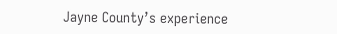Jayne County’s experience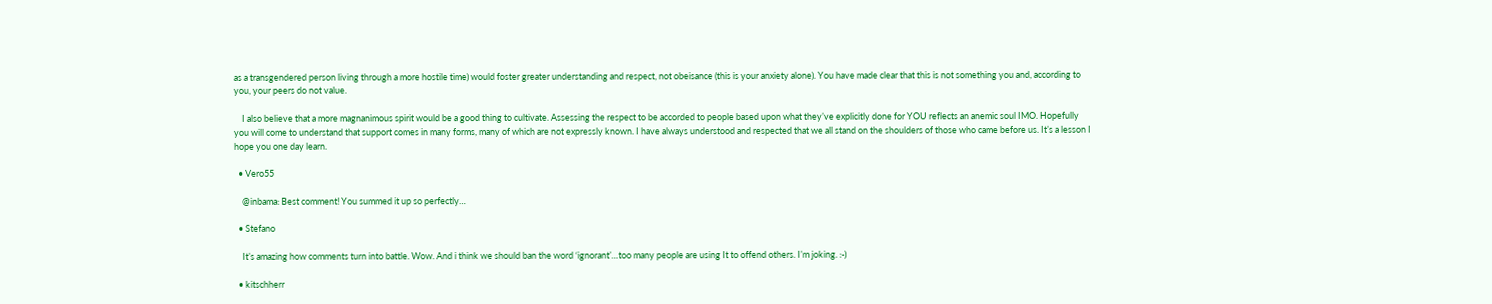as a transgendered person living through a more hostile time) would foster greater understanding and respect, not obeisance (this is your anxiety alone). You have made clear that this is not something you and, according to you, your peers do not value.

    I also believe that a more magnanimous spirit would be a good thing to cultivate. Assessing the respect to be accorded to people based upon what they’ve explicitly done for YOU reflects an anemic soul IMO. Hopefully you will come to understand that support comes in many forms, many of which are not expressly known. I have always understood and respected that we all stand on the shoulders of those who came before us. It’s a lesson I hope you one day learn.

  • Vero55

    @inbama: Best comment! You summed it up so perfectly…

  • Stefano

    It’s amazing how comments turn into battle. Wow. And i think we should ban the word ‘ignorant’…too many people are using It to offend others. I’m joking. :-)

  • kitschherr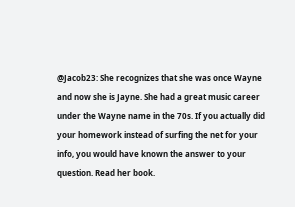@Jacob23: She recognizes that she was once Wayne and now she is Jayne. She had a great music career under the Wayne name in the 70s. If you actually did your homework instead of surfing the net for your info, you would have known the answer to your question. Read her book.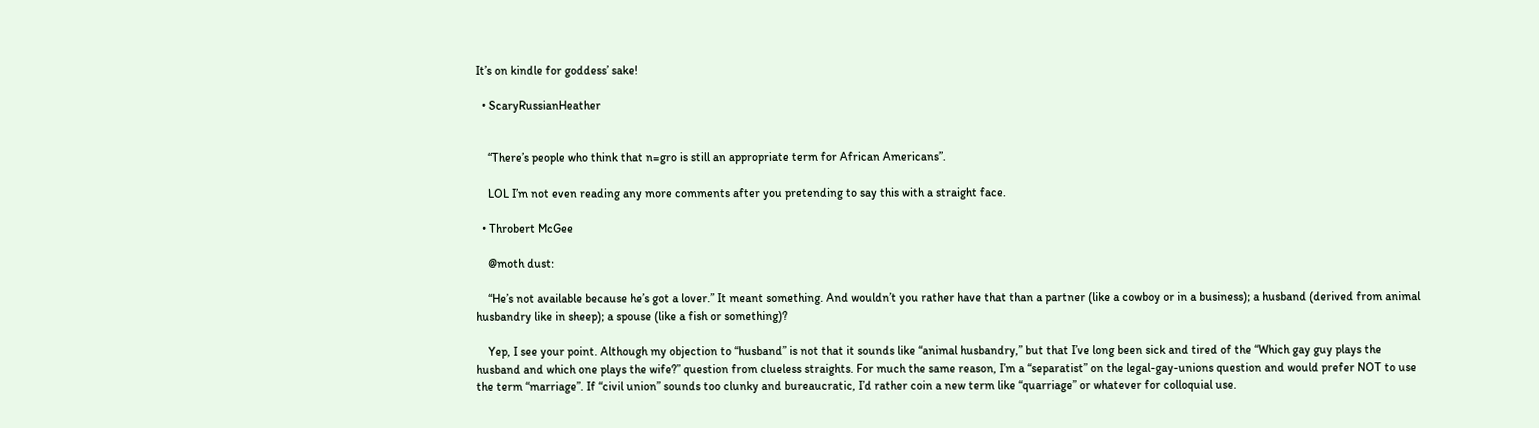It’s on kindle for goddess’ sake!

  • ScaryRussianHeather


    “There’s people who think that n=gro is still an appropriate term for African Americans”.

    LOL I’m not even reading any more comments after you pretending to say this with a straight face.

  • Throbert McGee

    @moth dust:

    “He’s not available because he’s got a lover.” It meant something. And wouldn’t you rather have that than a partner (like a cowboy or in a business); a husband (derived from animal husbandry like in sheep); a spouse (like a fish or something)?

    Yep, I see your point. Although my objection to “husband” is not that it sounds like “animal husbandry,” but that I’ve long been sick and tired of the “Which gay guy plays the husband and which one plays the wife?” question from clueless straights. For much the same reason, I’m a “separatist” on the legal-gay-unions question and would prefer NOT to use the term “marriage”. If “civil union” sounds too clunky and bureaucratic, I’d rather coin a new term like “quarriage” or whatever for colloquial use.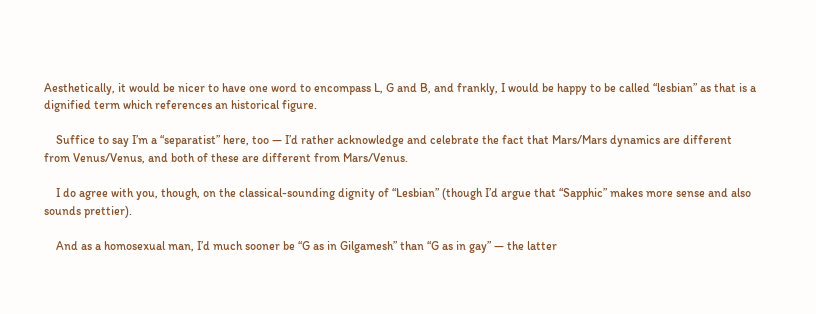Aesthetically, it would be nicer to have one word to encompass L, G and B, and frankly, I would be happy to be called “lesbian” as that is a dignified term which references an historical figure.

    Suffice to say I’m a “separatist” here, too — I’d rather acknowledge and celebrate the fact that Mars/Mars dynamics are different from Venus/Venus, and both of these are different from Mars/Venus.

    I do agree with you, though, on the classical-sounding dignity of “Lesbian” (though I’d argue that “Sapphic” makes more sense and also sounds prettier).

    And as a homosexual man, I’d much sooner be “G as in Gilgamesh” than “G as in gay” — the latter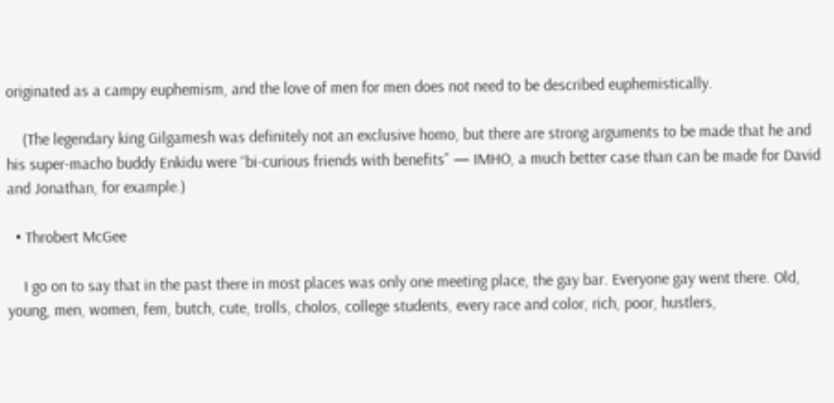originated as a campy euphemism, and the love of men for men does not need to be described euphemistically.

    (The legendary king Gilgamesh was definitely not an exclusive homo, but there are strong arguments to be made that he and his super-macho buddy Enkidu were “bi-curious friends with benefits” — IMHO, a much better case than can be made for David and Jonathan, for example.)

  • Throbert McGee

    I go on to say that in the past there in most places was only one meeting place, the gay bar. Everyone gay went there. Old, young, men, women, fem, butch, cute, trolls, cholos, college students, every race and color, rich, poor, hustlers,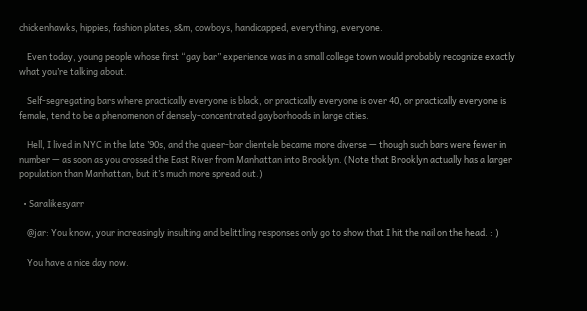chickenhawks, hippies, fashion plates, s&m, cowboys, handicapped, everything, everyone.

    Even today, young people whose first “gay bar” experience was in a small college town would probably recognize exactly what you’re talking about.

    Self-segregating bars where practically everyone is black, or practically everyone is over 40, or practically everyone is female, tend to be a phenomenon of densely-concentrated gayborhoods in large cities.

    Hell, I lived in NYC in the late ’90s, and the queer-bar clientele became more diverse — though such bars were fewer in number — as soon as you crossed the East River from Manhattan into Brooklyn. (Note that Brooklyn actually has a larger population than Manhattan, but it’s much more spread out.)

  • Saralikesyarr

    @jar: You know, your increasingly insulting and belittling responses only go to show that I hit the nail on the head. : )

    You have a nice day now.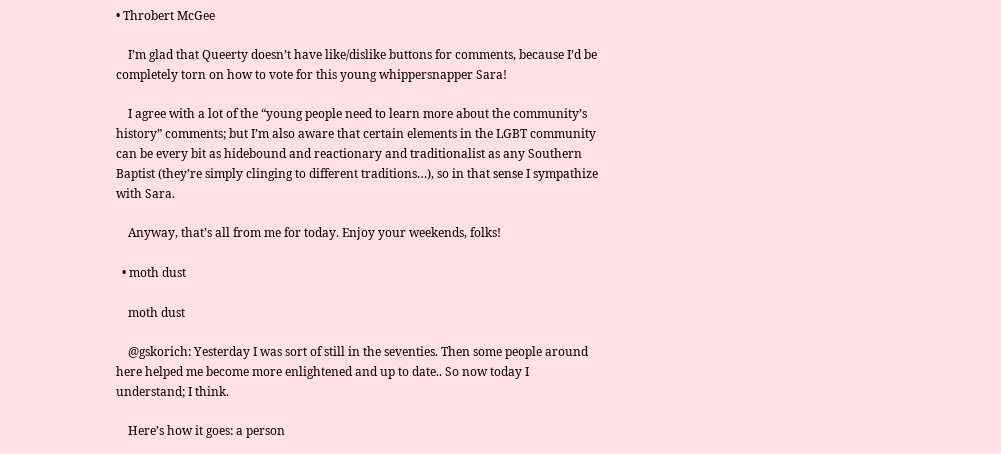• Throbert McGee

    I’m glad that Queerty doesn’t have like/dislike buttons for comments, because I’d be completely torn on how to vote for this young whippersnapper Sara!

    I agree with a lot of the “young people need to learn more about the community’s history” comments; but I’m also aware that certain elements in the LGBT community can be every bit as hidebound and reactionary and traditionalist as any Southern Baptist (they’re simply clinging to different traditions…), so in that sense I sympathize with Sara.

    Anyway, that’s all from me for today. Enjoy your weekends, folks!

  • moth dust

    moth dust

    @gskorich: Yesterday I was sort of still in the seventies. Then some people around here helped me become more enlightened and up to date.. So now today I understand; I think.

    Here’s how it goes: a person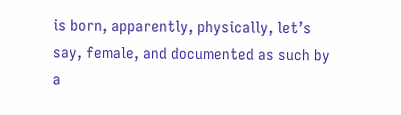is born, apparently, physically, let’s say, female, and documented as such by a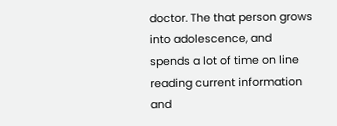doctor. The that person grows into adolescence, and spends a lot of time on line reading current information and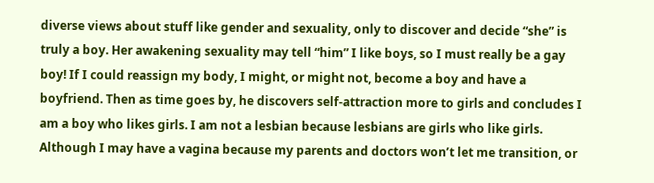diverse views about stuff like gender and sexuality, only to discover and decide “she” is truly a boy. Her awakening sexuality may tell “him” I like boys, so I must really be a gay boy! If I could reassign my body, I might, or might not, become a boy and have a boyfriend. Then as time goes by, he discovers self-attraction more to girls and concludes I am a boy who likes girls. I am not a lesbian because lesbians are girls who like girls. Although I may have a vagina because my parents and doctors won’t let me transition, or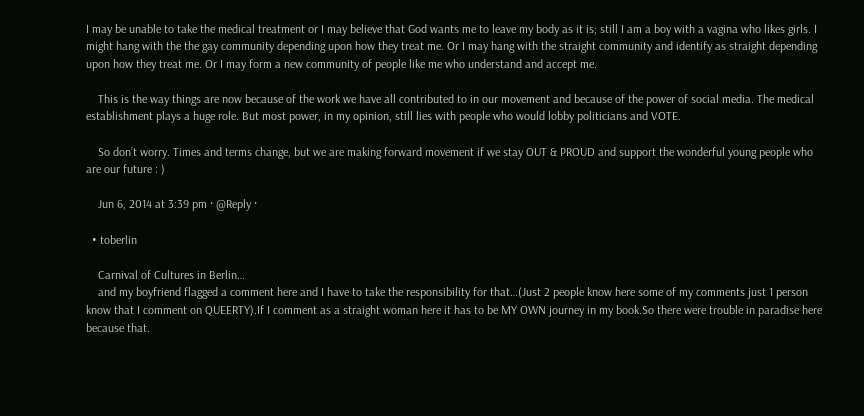I may be unable to take the medical treatment or I may believe that God wants me to leave my body as it is; still I am a boy with a vagina who likes girls. I might hang with the the gay community depending upon how they treat me. Or I may hang with the straight community and identify as straight depending upon how they treat me. Or I may form a new community of people like me who understand and accept me.

    This is the way things are now because of the work we have all contributed to in our movement and because of the power of social media. The medical establishment plays a huge role. But most power, in my opinion, still lies with people who would lobby politicians and VOTE.

    So don’t worry. Times and terms change, but we are making forward movement if we stay OUT & PROUD and support the wonderful young people who are our future : )

    Jun 6, 2014 at 3:39 pm · @Reply ·

  • toberlin

    Carnival of Cultures in Berlin…
    and my boyfriend flagged a comment here and I have to take the responsibility for that…(Just 2 people know here some of my comments just 1 person know that I comment on QUEERTY).If I comment as a straight woman here it has to be MY OWN journey in my book.So there were trouble in paradise here because that.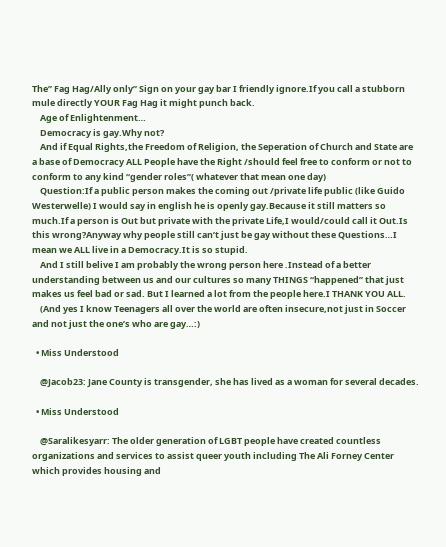The” Fag Hag/Ally only” Sign on your gay bar I friendly ignore.If you call a stubborn mule directly YOUR Fag Hag it might punch back.
    Age of Enlightenment…
    Democracy is gay.Why not?
    And if Equal Rights,the Freedom of Religion, the Seperation of Church and State are a base of Democracy ALL People have the Right /should feel free to conform or not to conform to any kind “gender roles”( whatever that mean one day)
    Question:If a public person makes the coming out /private life public (like Guido Westerwelle) I would say in english he is openly gay.Because it still matters so much.If a person is Out but private with the private Life,I would/could call it Out.Is this wrong?Anyway why people still can’t just be gay without these Questions…I mean we ALL live in a Democracy.It is so stupid.
    And I still belive I am probably the wrong person here .Instead of a better understanding between us and our cultures so many THINGS “happened” that just makes us feel bad or sad. But I learned a lot from the people here.I THANK YOU ALL.
    (And yes I know Teenagers all over the world are often insecure,not just in Soccer and not just the one’s who are gay…:)

  • Miss Understood

    @Jacob23: Jane County is transgender, she has lived as a woman for several decades.

  • Miss Understood

    @Saralikesyarr: The older generation of LGBT people have created countless organizations and services to assist queer youth including The Ali Forney Center which provides housing and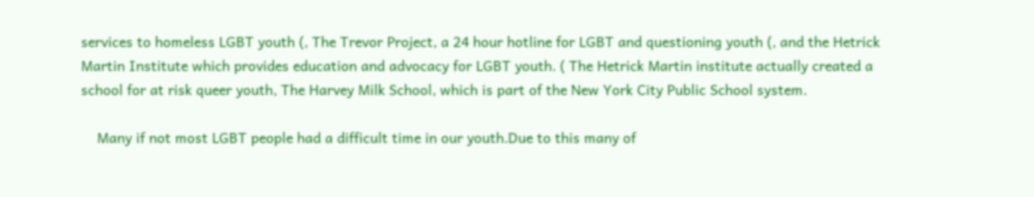services to homeless LGBT youth (, The Trevor Project, a 24 hour hotline for LGBT and questioning youth (, and the Hetrick Martin Institute which provides education and advocacy for LGBT youth. ( The Hetrick Martin institute actually created a school for at risk queer youth, The Harvey Milk School, which is part of the New York City Public School system.

    Many if not most LGBT people had a difficult time in our youth.Due to this many of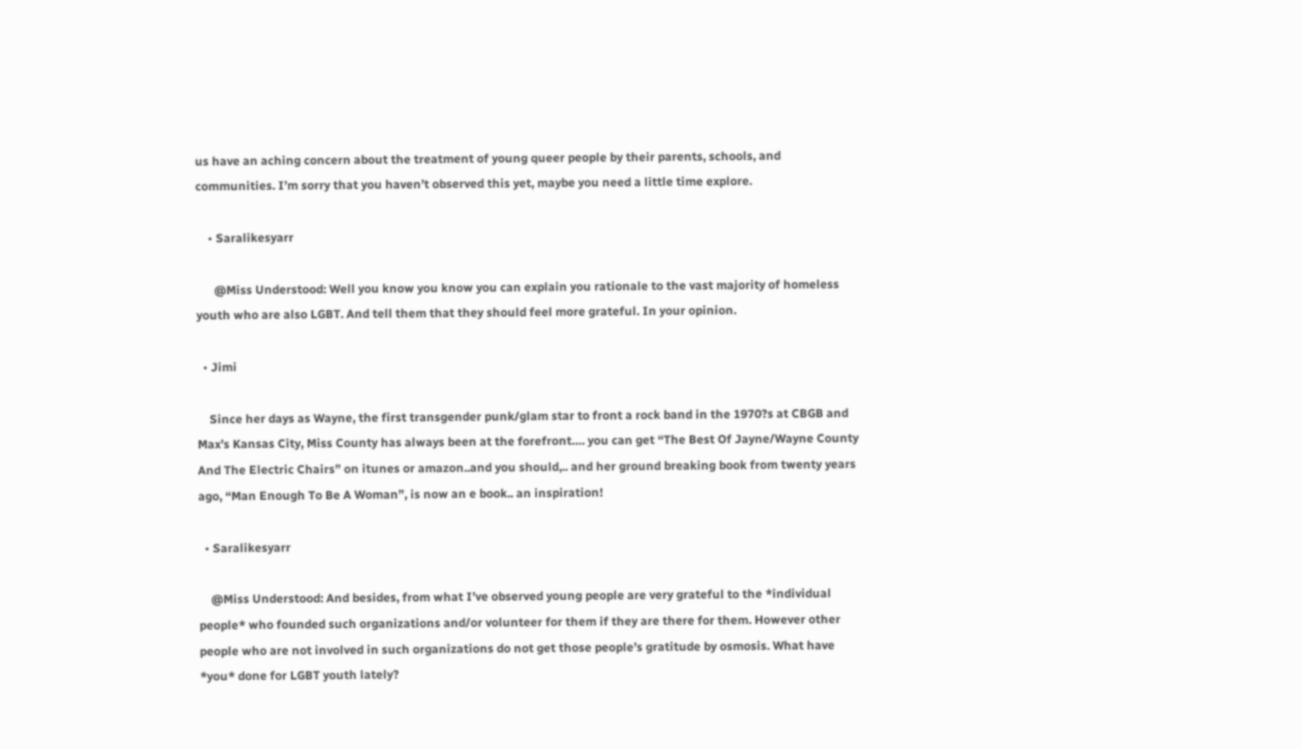us have an aching concern about the treatment of young queer people by their parents, schools, and communities. I’m sorry that you haven’t observed this yet, maybe you need a little time explore.

    • Saralikesyarr

      @Miss Understood: Well you know you know you can explain you rationale to the vast majority of homeless youth who are also LGBT. And tell them that they should feel more grateful. In your opinion.

  • Jimi

    Since her days as Wayne, the first transgender punk/glam star to front a rock band in the 1970?s at CBGB and Max’s Kansas City, Miss County has always been at the forefront…. you can get “The Best Of Jayne/Wayne County And The Electric Chairs” on itunes or amazon..and you should,.. and her ground breaking book from twenty years ago, “Man Enough To Be A Woman”, is now an e book.. an inspiration!

  • Saralikesyarr

    @Miss Understood: And besides, from what I’ve observed young people are very grateful to the *individual people* who founded such organizations and/or volunteer for them if they are there for them. However other people who are not involved in such organizations do not get those people’s gratitude by osmosis. What have *you* done for LGBT youth lately?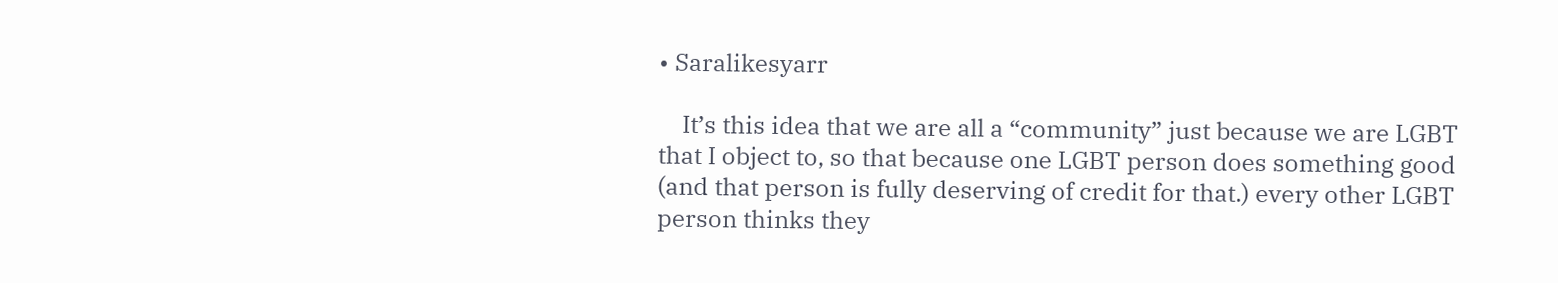• Saralikesyarr

    It’s this idea that we are all a “community” just because we are LGBT that I object to, so that because one LGBT person does something good (and that person is fully deserving of credit for that.) every other LGBT person thinks they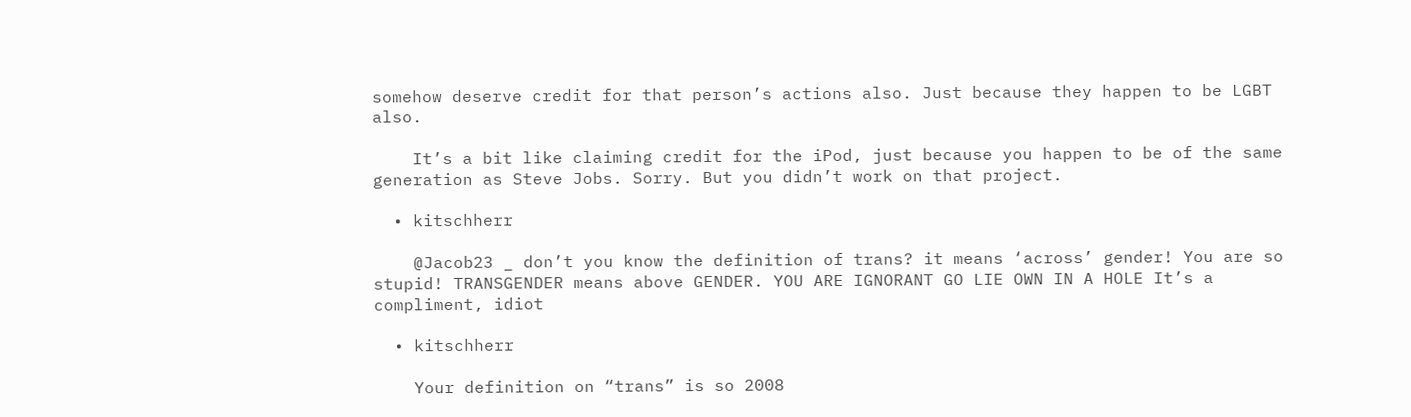somehow deserve credit for that person’s actions also. Just because they happen to be LGBT also.

    It’s a bit like claiming credit for the iPod, just because you happen to be of the same generation as Steve Jobs. Sorry. But you didn’t work on that project.

  • kitschherr

    @Jacob23 _ don’t you know the definition of trans? it means ‘across’ gender! You are so stupid! TRANSGENDER means above GENDER. YOU ARE IGNORANT GO LIE OWN IN A HOLE It’s a compliment, idiot

  • kitschherr

    Your definition on “trans” is so 2008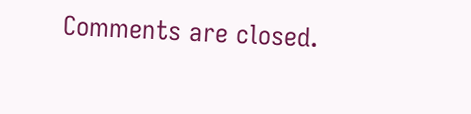Comments are closed.